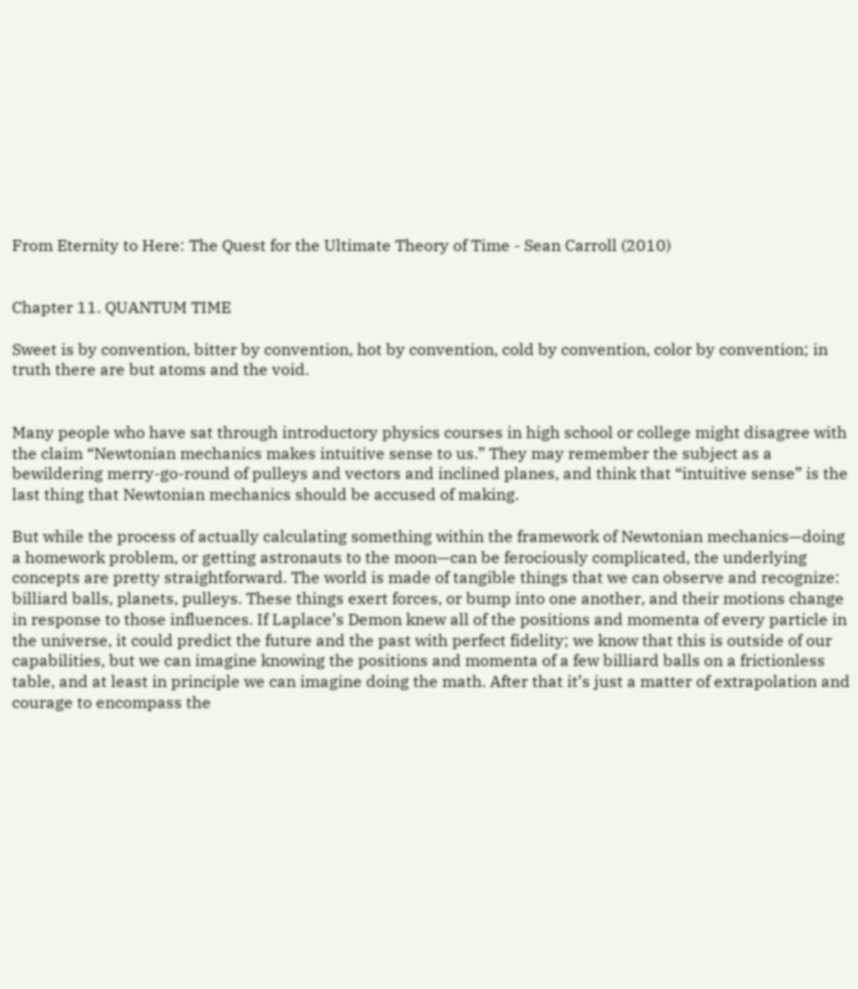From Eternity to Here: The Quest for the Ultimate Theory of Time - Sean Carroll (2010)


Chapter 11. QUANTUM TIME

Sweet is by convention, bitter by convention, hot by convention, cold by convention, color by convention; in truth there are but atoms and the void.


Many people who have sat through introductory physics courses in high school or college might disagree with the claim “Newtonian mechanics makes intuitive sense to us.” They may remember the subject as a bewildering merry-go-round of pulleys and vectors and inclined planes, and think that “intuitive sense” is the last thing that Newtonian mechanics should be accused of making.

But while the process of actually calculating something within the framework of Newtonian mechanics—doing a homework problem, or getting astronauts to the moon—can be ferociously complicated, the underlying concepts are pretty straightforward. The world is made of tangible things that we can observe and recognize: billiard balls, planets, pulleys. These things exert forces, or bump into one another, and their motions change in response to those influences. If Laplace’s Demon knew all of the positions and momenta of every particle in the universe, it could predict the future and the past with perfect fidelity; we know that this is outside of our capabilities, but we can imagine knowing the positions and momenta of a few billiard balls on a frictionless table, and at least in principle we can imagine doing the math. After that it’s just a matter of extrapolation and courage to encompass the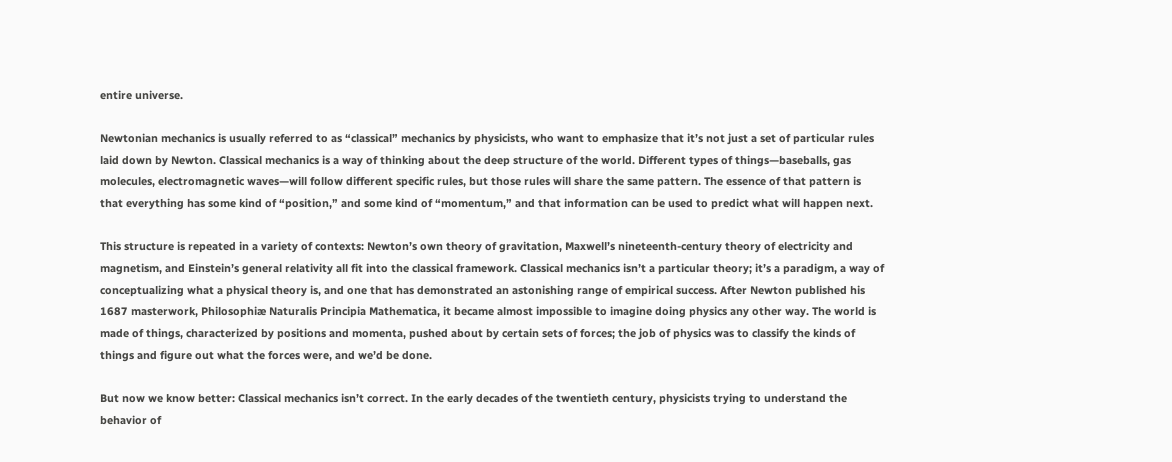entire universe.

Newtonian mechanics is usually referred to as “classical” mechanics by physicists, who want to emphasize that it’s not just a set of particular rules laid down by Newton. Classical mechanics is a way of thinking about the deep structure of the world. Different types of things—baseballs, gas molecules, electromagnetic waves—will follow different specific rules, but those rules will share the same pattern. The essence of that pattern is that everything has some kind of “position,” and some kind of “momentum,” and that information can be used to predict what will happen next.

This structure is repeated in a variety of contexts: Newton’s own theory of gravitation, Maxwell’s nineteenth-century theory of electricity and magnetism, and Einstein’s general relativity all fit into the classical framework. Classical mechanics isn’t a particular theory; it’s a paradigm, a way of conceptualizing what a physical theory is, and one that has demonstrated an astonishing range of empirical success. After Newton published his 1687 masterwork, Philosophiæ Naturalis Principia Mathematica, it became almost impossible to imagine doing physics any other way. The world is made of things, characterized by positions and momenta, pushed about by certain sets of forces; the job of physics was to classify the kinds of things and figure out what the forces were, and we’d be done.

But now we know better: Classical mechanics isn’t correct. In the early decades of the twentieth century, physicists trying to understand the behavior of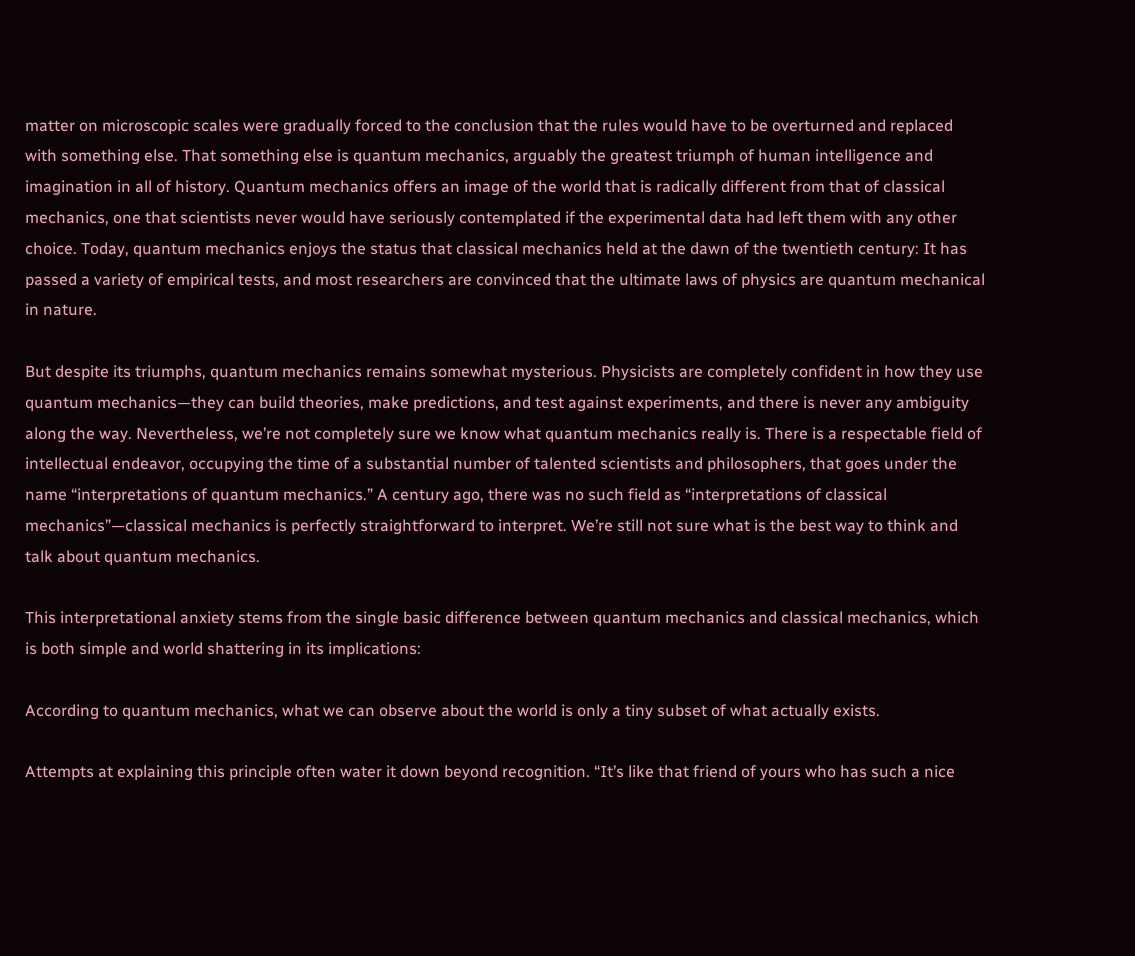matter on microscopic scales were gradually forced to the conclusion that the rules would have to be overturned and replaced with something else. That something else is quantum mechanics, arguably the greatest triumph of human intelligence and imagination in all of history. Quantum mechanics offers an image of the world that is radically different from that of classical mechanics, one that scientists never would have seriously contemplated if the experimental data had left them with any other choice. Today, quantum mechanics enjoys the status that classical mechanics held at the dawn of the twentieth century: It has passed a variety of empirical tests, and most researchers are convinced that the ultimate laws of physics are quantum mechanical in nature.

But despite its triumphs, quantum mechanics remains somewhat mysterious. Physicists are completely confident in how they use quantum mechanics—they can build theories, make predictions, and test against experiments, and there is never any ambiguity along the way. Nevertheless, we’re not completely sure we know what quantum mechanics really is. There is a respectable field of intellectual endeavor, occupying the time of a substantial number of talented scientists and philosophers, that goes under the name “interpretations of quantum mechanics.” A century ago, there was no such field as “interpretations of classical mechanics”—classical mechanics is perfectly straightforward to interpret. We’re still not sure what is the best way to think and talk about quantum mechanics.

This interpretational anxiety stems from the single basic difference between quantum mechanics and classical mechanics, which is both simple and world shattering in its implications:

According to quantum mechanics, what we can observe about the world is only a tiny subset of what actually exists.

Attempts at explaining this principle often water it down beyond recognition. “It’s like that friend of yours who has such a nice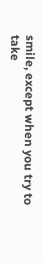smile, except when you try to take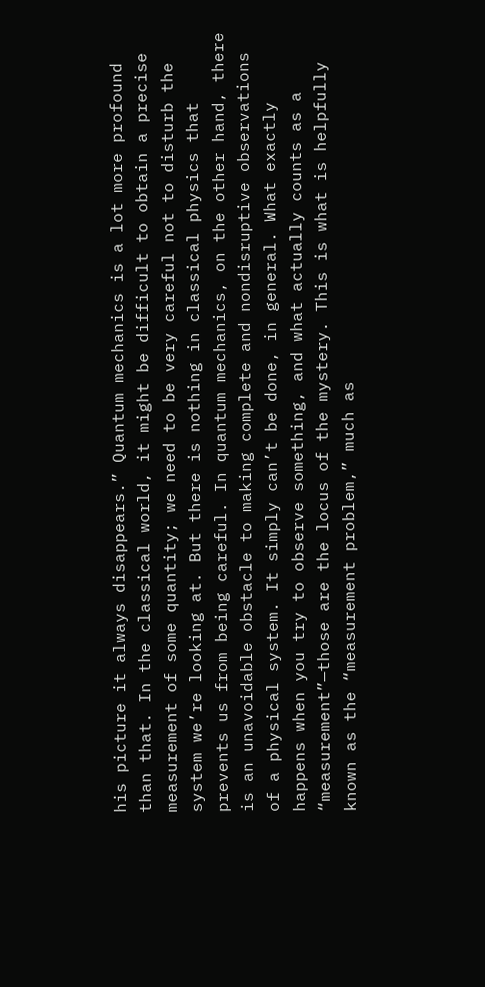his picture it always disappears.” Quantum mechanics is a lot more profound than that. In the classical world, it might be difficult to obtain a precise measurement of some quantity; we need to be very careful not to disturb the system we’re looking at. But there is nothing in classical physics that prevents us from being careful. In quantum mechanics, on the other hand, there is an unavoidable obstacle to making complete and nondisruptive observations of a physical system. It simply can’t be done, in general. What exactly happens when you try to observe something, and what actually counts as a “measurement”—those are the locus of the mystery. This is what is helpfully known as the “measurement problem,” much as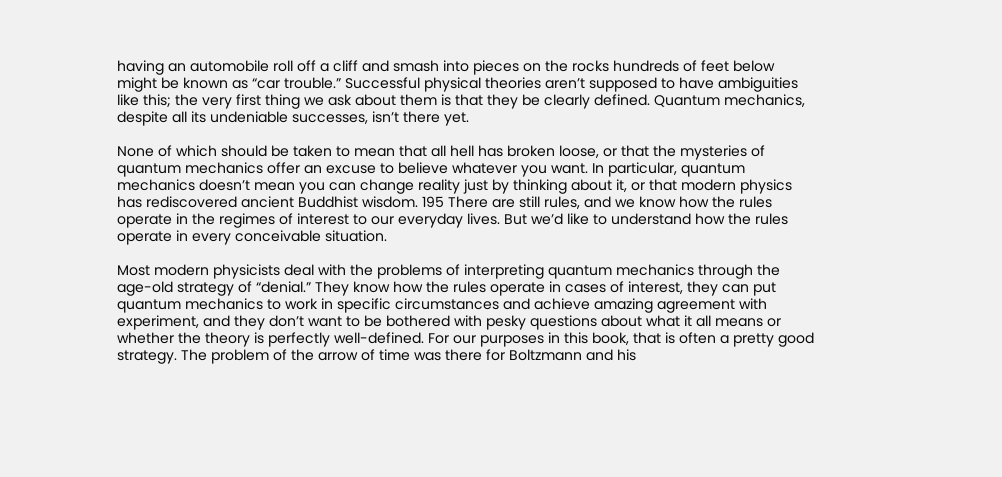having an automobile roll off a cliff and smash into pieces on the rocks hundreds of feet below might be known as “car trouble.” Successful physical theories aren’t supposed to have ambiguities like this; the very first thing we ask about them is that they be clearly defined. Quantum mechanics, despite all its undeniable successes, isn’t there yet.

None of which should be taken to mean that all hell has broken loose, or that the mysteries of quantum mechanics offer an excuse to believe whatever you want. In particular, quantum mechanics doesn’t mean you can change reality just by thinking about it, or that modern physics has rediscovered ancient Buddhist wisdom. 195 There are still rules, and we know how the rules operate in the regimes of interest to our everyday lives. But we’d like to understand how the rules operate in every conceivable situation.

Most modern physicists deal with the problems of interpreting quantum mechanics through the age-old strategy of “denial.” They know how the rules operate in cases of interest, they can put quantum mechanics to work in specific circumstances and achieve amazing agreement with experiment, and they don’t want to be bothered with pesky questions about what it all means or whether the theory is perfectly well-defined. For our purposes in this book, that is often a pretty good strategy. The problem of the arrow of time was there for Boltzmann and his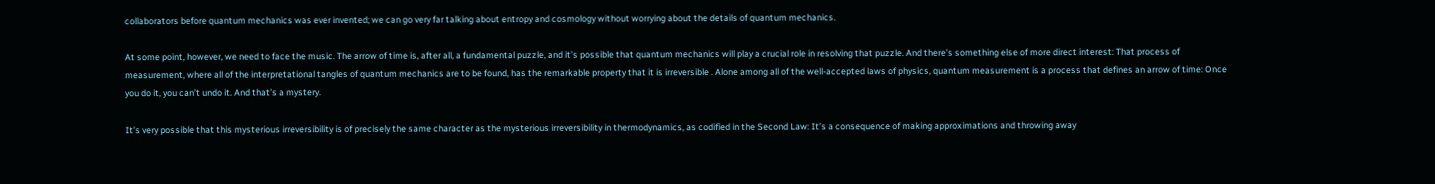collaborators before quantum mechanics was ever invented; we can go very far talking about entropy and cosmology without worrying about the details of quantum mechanics.

At some point, however, we need to face the music. The arrow of time is, after all, a fundamental puzzle, and it’s possible that quantum mechanics will play a crucial role in resolving that puzzle. And there’s something else of more direct interest: That process of measurement, where all of the interpretational tangles of quantum mechanics are to be found, has the remarkable property that it is irreversible . Alone among all of the well-accepted laws of physics, quantum measurement is a process that defines an arrow of time: Once you do it, you can’t undo it. And that’s a mystery.

It’s very possible that this mysterious irreversibility is of precisely the same character as the mysterious irreversibility in thermodynamics, as codified in the Second Law: It’s a consequence of making approximations and throwing away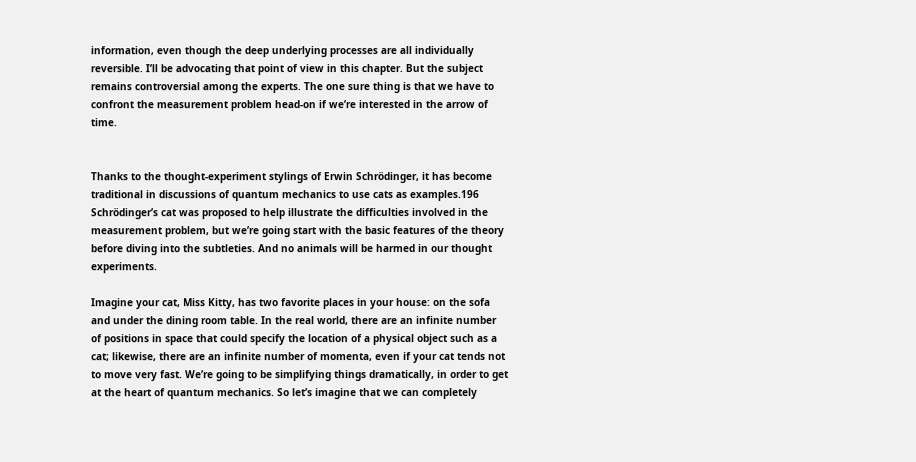information, even though the deep underlying processes are all individually reversible. I’ll be advocating that point of view in this chapter. But the subject remains controversial among the experts. The one sure thing is that we have to confront the measurement problem head-on if we’re interested in the arrow of time.


Thanks to the thought-experiment stylings of Erwin Schrödinger, it has become traditional in discussions of quantum mechanics to use cats as examples.196 Schrödinger’s cat was proposed to help illustrate the difficulties involved in the measurement problem, but we’re going start with the basic features of the theory before diving into the subtleties. And no animals will be harmed in our thought experiments.

Imagine your cat, Miss Kitty, has two favorite places in your house: on the sofa and under the dining room table. In the real world, there are an infinite number of positions in space that could specify the location of a physical object such as a cat; likewise, there are an infinite number of momenta, even if your cat tends not to move very fast. We’re going to be simplifying things dramatically, in order to get at the heart of quantum mechanics. So let’s imagine that we can completely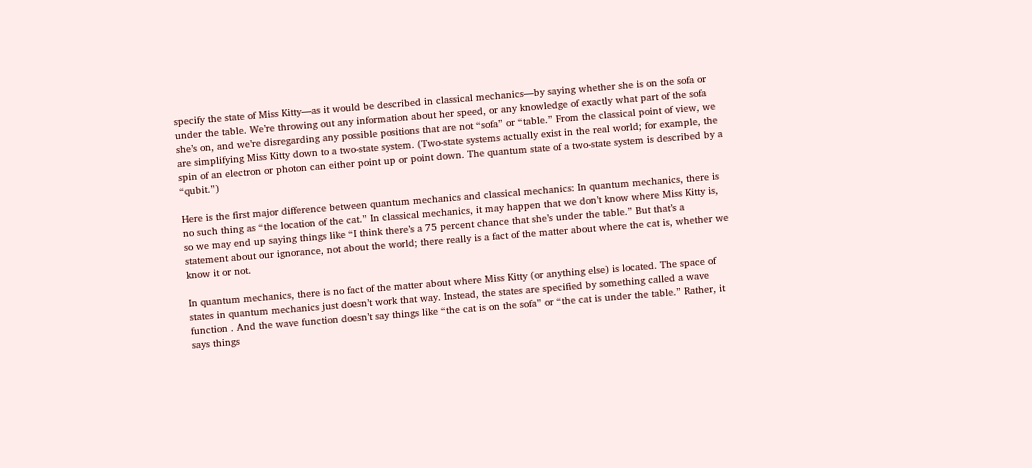specify the state of Miss Kitty—as it would be described in classical mechanics—by saying whether she is on the sofa or under the table. We’re throwing out any information about her speed, or any knowledge of exactly what part of the sofa she’s on, and we’re disregarding any possible positions that are not “sofa” or “table.” From the classical point of view, we are simplifying Miss Kitty down to a two-state system. (Two-state systems actually exist in the real world; for example, the spin of an electron or photon can either point up or point down. The quantum state of a two-state system is described by a “qubit.”)

Here is the first major difference between quantum mechanics and classical mechanics: In quantum mechanics, there is no such thing as “the location of the cat.” In classical mechanics, it may happen that we don’t know where Miss Kitty is, so we may end up saying things like “I think there’s a 75 percent chance that she’s under the table.” But that’s a statement about our ignorance, not about the world; there really is a fact of the matter about where the cat is, whether we know it or not.

In quantum mechanics, there is no fact of the matter about where Miss Kitty (or anything else) is located. The space of states in quantum mechanics just doesn’t work that way. Instead, the states are specified by something called a wave function . And the wave function doesn’t say things like “the cat is on the sofa” or “the cat is under the table.” Rather, it says things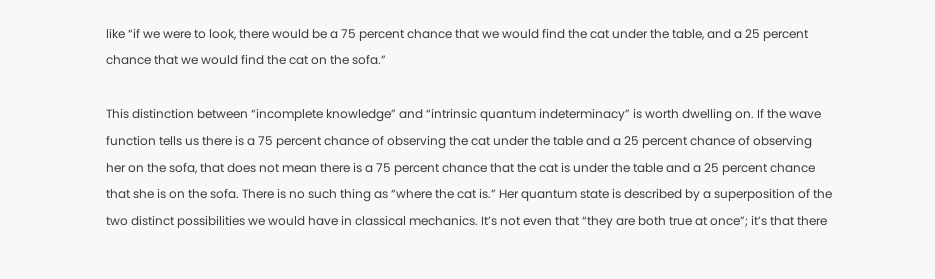like “if we were to look, there would be a 75 percent chance that we would find the cat under the table, and a 25 percent chance that we would find the cat on the sofa.”

This distinction between “incomplete knowledge” and “intrinsic quantum indeterminacy” is worth dwelling on. If the wave function tells us there is a 75 percent chance of observing the cat under the table and a 25 percent chance of observing her on the sofa, that does not mean there is a 75 percent chance that the cat is under the table and a 25 percent chance that she is on the sofa. There is no such thing as “where the cat is.” Her quantum state is described by a superposition of the two distinct possibilities we would have in classical mechanics. It’s not even that “they are both true at once”; it’s that there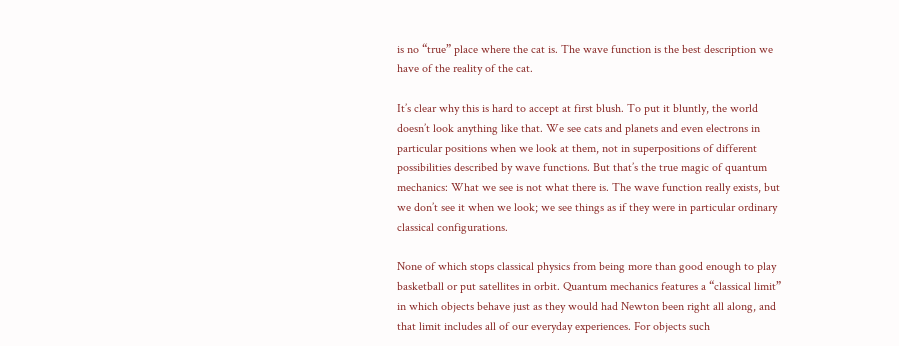is no “true” place where the cat is. The wave function is the best description we have of the reality of the cat.

It’s clear why this is hard to accept at first blush. To put it bluntly, the world doesn’t look anything like that. We see cats and planets and even electrons in particular positions when we look at them, not in superpositions of different possibilities described by wave functions. But that’s the true magic of quantum mechanics: What we see is not what there is. The wave function really exists, but we don’t see it when we look; we see things as if they were in particular ordinary classical configurations.

None of which stops classical physics from being more than good enough to play basketball or put satellites in orbit. Quantum mechanics features a “classical limit” in which objects behave just as they would had Newton been right all along, and that limit includes all of our everyday experiences. For objects such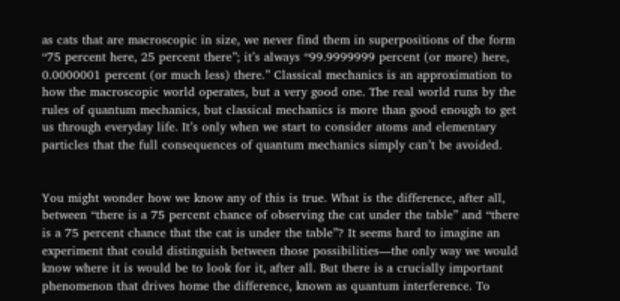as cats that are macroscopic in size, we never find them in superpositions of the form “75 percent here, 25 percent there”; it’s always “99.9999999 percent (or more) here, 0.0000001 percent (or much less) there.” Classical mechanics is an approximation to how the macroscopic world operates, but a very good one. The real world runs by the rules of quantum mechanics, but classical mechanics is more than good enough to get us through everyday life. It’s only when we start to consider atoms and elementary particles that the full consequences of quantum mechanics simply can’t be avoided.


You might wonder how we know any of this is true. What is the difference, after all, between “there is a 75 percent chance of observing the cat under the table” and “there is a 75 percent chance that the cat is under the table”? It seems hard to imagine an experiment that could distinguish between those possibilities—the only way we would know where it is would be to look for it, after all. But there is a crucially important phenomenon that drives home the difference, known as quantum interference. To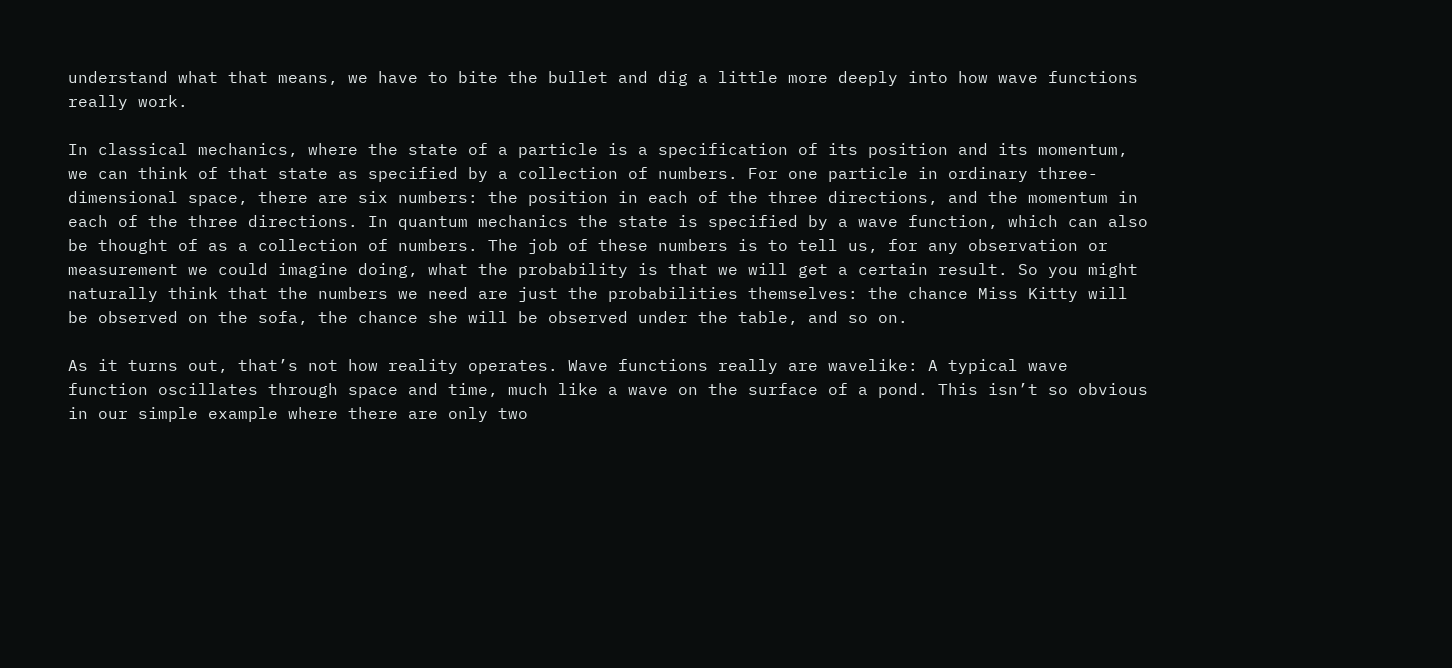understand what that means, we have to bite the bullet and dig a little more deeply into how wave functions really work.

In classical mechanics, where the state of a particle is a specification of its position and its momentum, we can think of that state as specified by a collection of numbers. For one particle in ordinary three-dimensional space, there are six numbers: the position in each of the three directions, and the momentum in each of the three directions. In quantum mechanics the state is specified by a wave function, which can also be thought of as a collection of numbers. The job of these numbers is to tell us, for any observation or measurement we could imagine doing, what the probability is that we will get a certain result. So you might naturally think that the numbers we need are just the probabilities themselves: the chance Miss Kitty will be observed on the sofa, the chance she will be observed under the table, and so on.

As it turns out, that’s not how reality operates. Wave functions really are wavelike: A typical wave function oscillates through space and time, much like a wave on the surface of a pond. This isn’t so obvious in our simple example where there are only two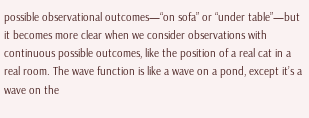possible observational outcomes—“on sofa” or “under table”—but it becomes more clear when we consider observations with continuous possible outcomes, like the position of a real cat in a real room. The wave function is like a wave on a pond, except it’s a wave on the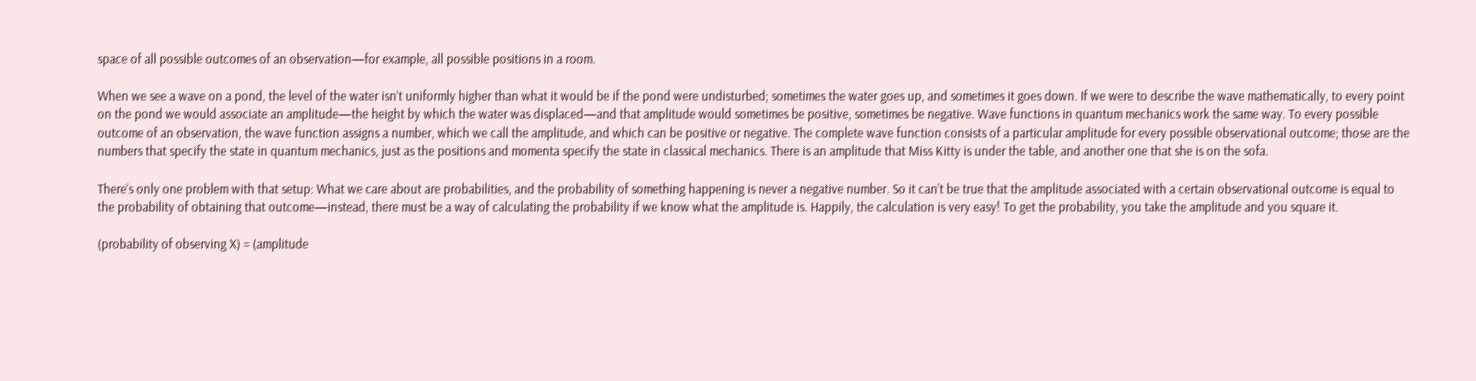space of all possible outcomes of an observation—for example, all possible positions in a room.

When we see a wave on a pond, the level of the water isn’t uniformly higher than what it would be if the pond were undisturbed; sometimes the water goes up, and sometimes it goes down. If we were to describe the wave mathematically, to every point on the pond we would associate an amplitude—the height by which the water was displaced—and that amplitude would sometimes be positive, sometimes be negative. Wave functions in quantum mechanics work the same way. To every possible outcome of an observation, the wave function assigns a number, which we call the amplitude, and which can be positive or negative. The complete wave function consists of a particular amplitude for every possible observational outcome; those are the numbers that specify the state in quantum mechanics, just as the positions and momenta specify the state in classical mechanics. There is an amplitude that Miss Kitty is under the table, and another one that she is on the sofa.

There’s only one problem with that setup: What we care about are probabilities, and the probability of something happening is never a negative number. So it can’t be true that the amplitude associated with a certain observational outcome is equal to the probability of obtaining that outcome—instead, there must be a way of calculating the probability if we know what the amplitude is. Happily, the calculation is very easy! To get the probability, you take the amplitude and you square it.

(probability of observing X) = (amplitude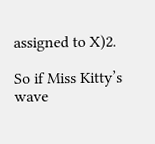assigned to X)2.

So if Miss Kitty’s wave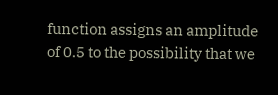function assigns an amplitude of 0.5 to the possibility that we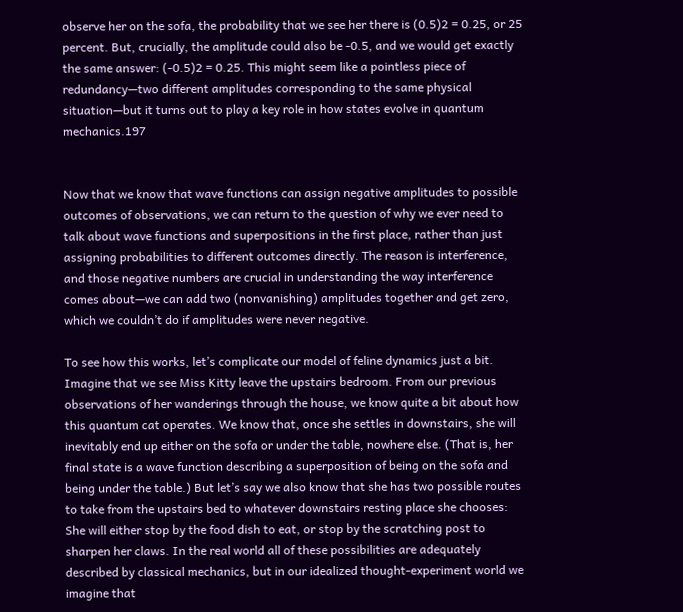observe her on the sofa, the probability that we see her there is (0.5)2 = 0.25, or 25 percent. But, crucially, the amplitude could also be -0.5, and we would get exactly the same answer: (-0.5)2 = 0.25. This might seem like a pointless piece of redundancy—two different amplitudes corresponding to the same physical situation—but it turns out to play a key role in how states evolve in quantum mechanics.197


Now that we know that wave functions can assign negative amplitudes to possible outcomes of observations, we can return to the question of why we ever need to talk about wave functions and superpositions in the first place, rather than just assigning probabilities to different outcomes directly. The reason is interference, and those negative numbers are crucial in understanding the way interference comes about—we can add two (nonvanishing) amplitudes together and get zero, which we couldn’t do if amplitudes were never negative.

To see how this works, let’s complicate our model of feline dynamics just a bit. Imagine that we see Miss Kitty leave the upstairs bedroom. From our previous observations of her wanderings through the house, we know quite a bit about how this quantum cat operates. We know that, once she settles in downstairs, she will inevitably end up either on the sofa or under the table, nowhere else. (That is, her final state is a wave function describing a superposition of being on the sofa and being under the table.) But let’s say we also know that she has two possible routes to take from the upstairs bed to whatever downstairs resting place she chooses: She will either stop by the food dish to eat, or stop by the scratching post to sharpen her claws. In the real world all of these possibilities are adequately described by classical mechanics, but in our idealized thought-experiment world we imagine that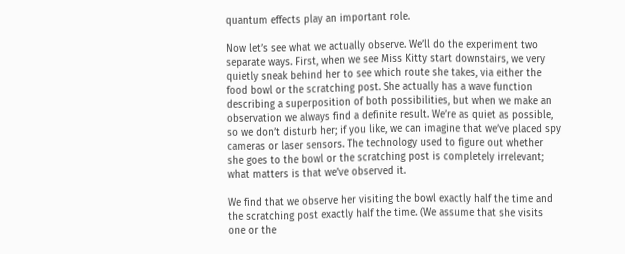quantum effects play an important role.

Now let’s see what we actually observe. We’ll do the experiment two separate ways. First, when we see Miss Kitty start downstairs, we very quietly sneak behind her to see which route she takes, via either the food bowl or the scratching post. She actually has a wave function describing a superposition of both possibilities, but when we make an observation we always find a definite result. We’re as quiet as possible, so we don’t disturb her; if you like, we can imagine that we’ve placed spy cameras or laser sensors. The technology used to figure out whether she goes to the bowl or the scratching post is completely irrelevant; what matters is that we’ve observed it.

We find that we observe her visiting the bowl exactly half the time and the scratching post exactly half the time. (We assume that she visits one or the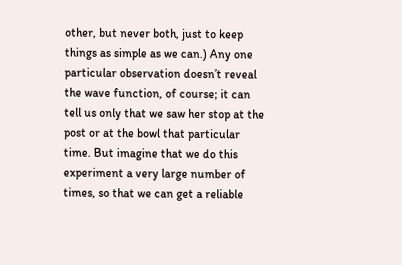other, but never both, just to keep things as simple as we can.) Any one particular observation doesn’t reveal the wave function, of course; it can tell us only that we saw her stop at the post or at the bowl that particular time. But imagine that we do this experiment a very large number of times, so that we can get a reliable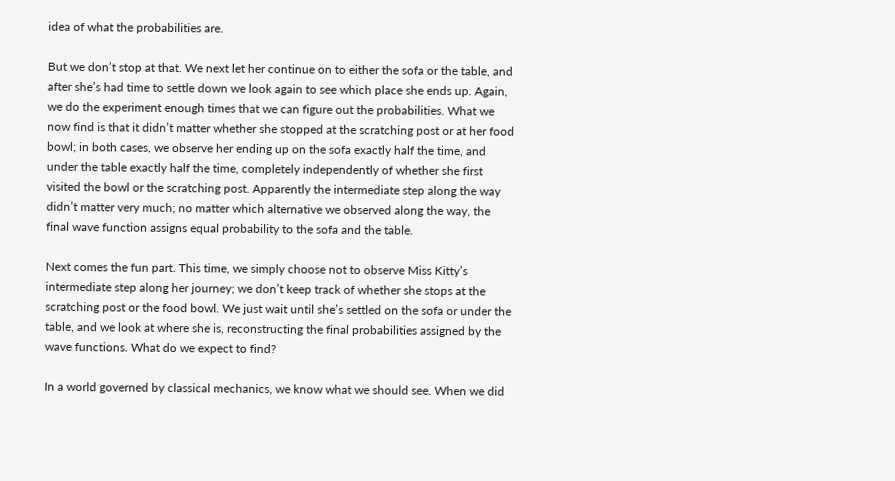idea of what the probabilities are.

But we don’t stop at that. We next let her continue on to either the sofa or the table, and after she’s had time to settle down we look again to see which place she ends up. Again, we do the experiment enough times that we can figure out the probabilities. What we now find is that it didn’t matter whether she stopped at the scratching post or at her food bowl; in both cases, we observe her ending up on the sofa exactly half the time, and under the table exactly half the time, completely independently of whether she first visited the bowl or the scratching post. Apparently the intermediate step along the way didn’t matter very much; no matter which alternative we observed along the way, the final wave function assigns equal probability to the sofa and the table.

Next comes the fun part. This time, we simply choose not to observe Miss Kitty’s intermediate step along her journey; we don’t keep track of whether she stops at the scratching post or the food bowl. We just wait until she’s settled on the sofa or under the table, and we look at where she is, reconstructing the final probabilities assigned by the wave functions. What do we expect to find?

In a world governed by classical mechanics, we know what we should see. When we did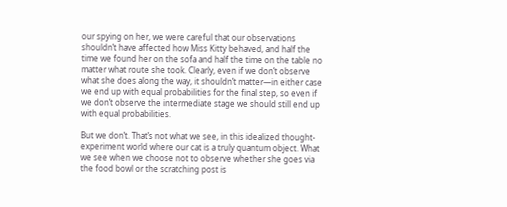our spying on her, we were careful that our observations shouldn’t have affected how Miss Kitty behaved, and half the time we found her on the sofa and half the time on the table no matter what route she took. Clearly, even if we don’t observe what she does along the way, it shouldn’t matter—in either case we end up with equal probabilities for the final step, so even if we don’t observe the intermediate stage we should still end up with equal probabilities.

But we don’t. That’s not what we see, in this idealized thought-experiment world where our cat is a truly quantum object. What we see when we choose not to observe whether she goes via the food bowl or the scratching post is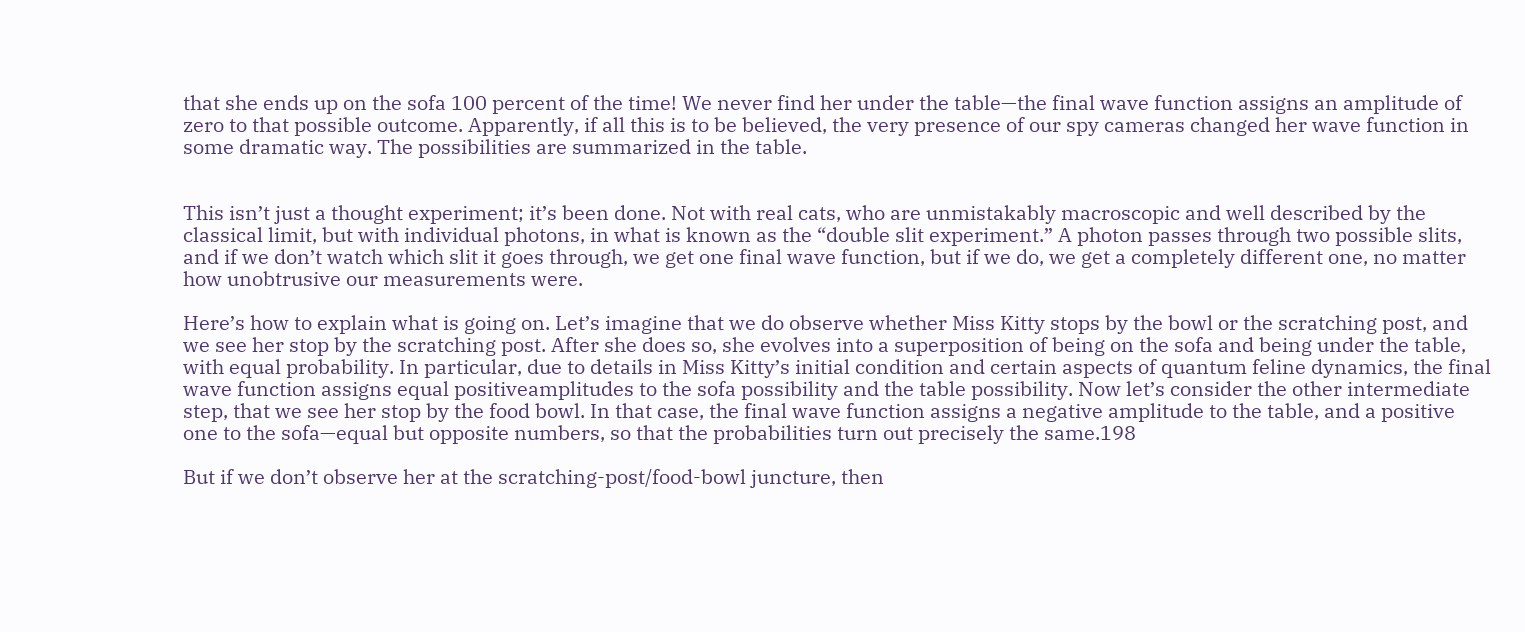that she ends up on the sofa 100 percent of the time! We never find her under the table—the final wave function assigns an amplitude of zero to that possible outcome. Apparently, if all this is to be believed, the very presence of our spy cameras changed her wave function in some dramatic way. The possibilities are summarized in the table.


This isn’t just a thought experiment; it’s been done. Not with real cats, who are unmistakably macroscopic and well described by the classical limit, but with individual photons, in what is known as the “double slit experiment.” A photon passes through two possible slits, and if we don’t watch which slit it goes through, we get one final wave function, but if we do, we get a completely different one, no matter how unobtrusive our measurements were.

Here’s how to explain what is going on. Let’s imagine that we do observe whether Miss Kitty stops by the bowl or the scratching post, and we see her stop by the scratching post. After she does so, she evolves into a superposition of being on the sofa and being under the table, with equal probability. In particular, due to details in Miss Kitty’s initial condition and certain aspects of quantum feline dynamics, the final wave function assigns equal positiveamplitudes to the sofa possibility and the table possibility. Now let’s consider the other intermediate step, that we see her stop by the food bowl. In that case, the final wave function assigns a negative amplitude to the table, and a positive one to the sofa—equal but opposite numbers, so that the probabilities turn out precisely the same.198

But if we don’t observe her at the scratching-post/food-bowl juncture, then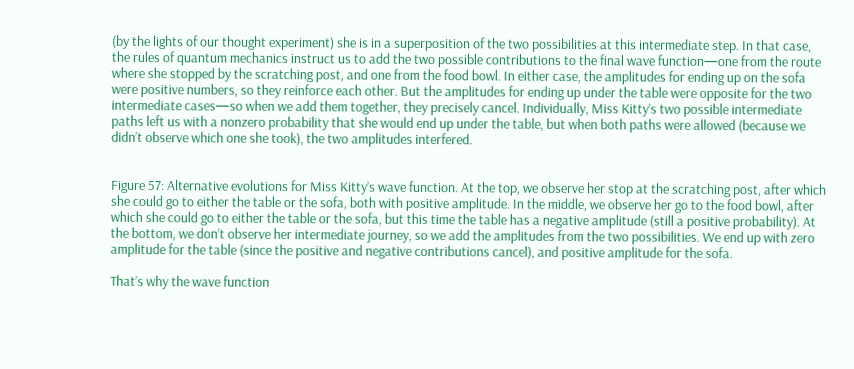(by the lights of our thought experiment) she is in a superposition of the two possibilities at this intermediate step. In that case, the rules of quantum mechanics instruct us to add the two possible contributions to the final wave function—one from the route where she stopped by the scratching post, and one from the food bowl. In either case, the amplitudes for ending up on the sofa were positive numbers, so they reinforce each other. But the amplitudes for ending up under the table were opposite for the two intermediate cases—so when we add them together, they precisely cancel. Individually, Miss Kitty’s two possible intermediate paths left us with a nonzero probability that she would end up under the table, but when both paths were allowed (because we didn’t observe which one she took), the two amplitudes interfered.


Figure 57: Alternative evolutions for Miss Kitty’s wave function. At the top, we observe her stop at the scratching post, after which she could go to either the table or the sofa, both with positive amplitude. In the middle, we observe her go to the food bowl, after which she could go to either the table or the sofa, but this time the table has a negative amplitude (still a positive probability). At the bottom, we don’t observe her intermediate journey, so we add the amplitudes from the two possibilities. We end up with zero amplitude for the table (since the positive and negative contributions cancel), and positive amplitude for the sofa.

That’s why the wave function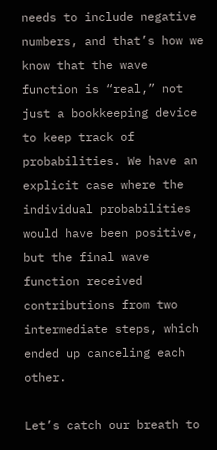needs to include negative numbers, and that’s how we know that the wave function is “real,” not just a bookkeeping device to keep track of probabilities. We have an explicit case where the individual probabilities would have been positive, but the final wave function received contributions from two intermediate steps, which ended up canceling each other.

Let’s catch our breath to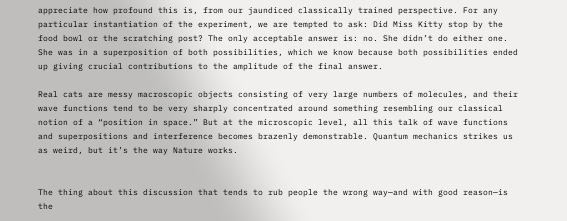appreciate how profound this is, from our jaundiced classically trained perspective. For any particular instantiation of the experiment, we are tempted to ask: Did Miss Kitty stop by the food bowl or the scratching post? The only acceptable answer is: no. She didn’t do either one. She was in a superposition of both possibilities, which we know because both possibilities ended up giving crucial contributions to the amplitude of the final answer.

Real cats are messy macroscopic objects consisting of very large numbers of molecules, and their wave functions tend to be very sharply concentrated around something resembling our classical notion of a “position in space.” But at the microscopic level, all this talk of wave functions and superpositions and interference becomes brazenly demonstrable. Quantum mechanics strikes us as weird, but it’s the way Nature works.


The thing about this discussion that tends to rub people the wrong way—and with good reason—is the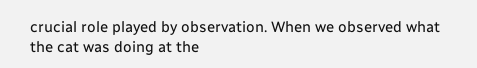crucial role played by observation. When we observed what the cat was doing at the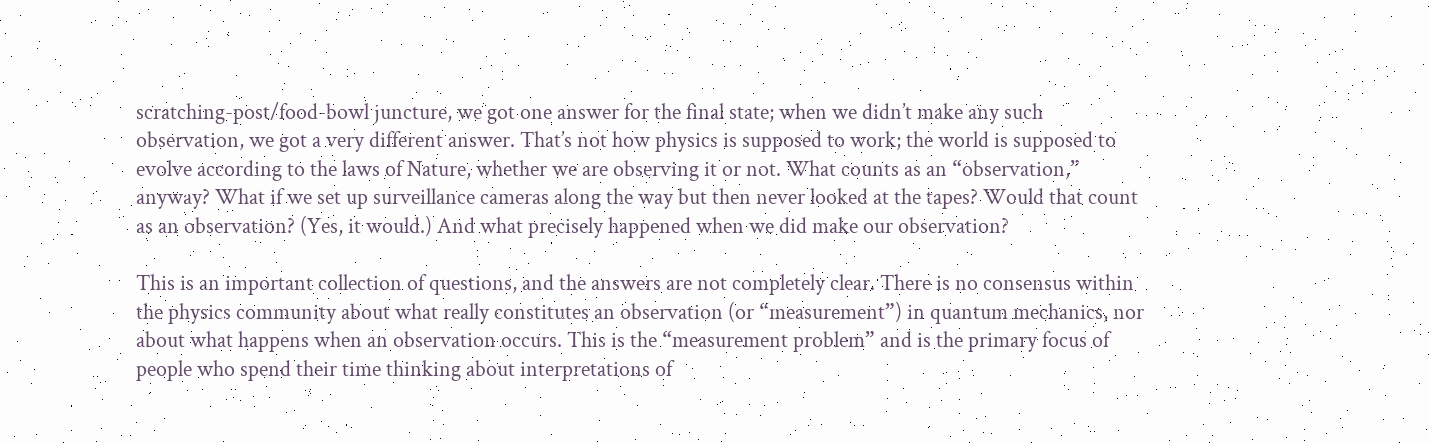scratching-post/food-bowl juncture, we got one answer for the final state; when we didn’t make any such observation, we got a very different answer. That’s not how physics is supposed to work; the world is supposed to evolve according to the laws of Nature, whether we are observing it or not. What counts as an “observation,” anyway? What if we set up surveillance cameras along the way but then never looked at the tapes? Would that count as an observation? (Yes, it would.) And what precisely happened when we did make our observation?

This is an important collection of questions, and the answers are not completely clear. There is no consensus within the physics community about what really constitutes an observation (or “measurement”) in quantum mechanics, nor about what happens when an observation occurs. This is the “measurement problem” and is the primary focus of people who spend their time thinking about interpretations of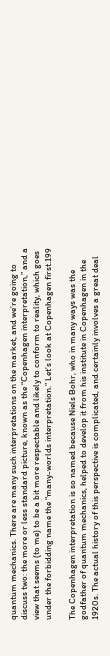quantum mechanics. There are many such interpretations on the market, and we’re going to discuss two: the more or less standard picture, known as the “Copenhagen interpretation,” and a view that seems (to me) to be a bit more respectable and likely to conform to reality, which goes under the forbidding name the “many-worlds interpretation.” Let’s look at Copenhagen first.199

The Copenhagen interpretation is so named because Niels Bohr, who in many ways was the godfather of quantum mechanics, helped to develop it from his institute in Copenhagen in the 1920s. The actual history of this perspective is complicated, and certainly involves a great deal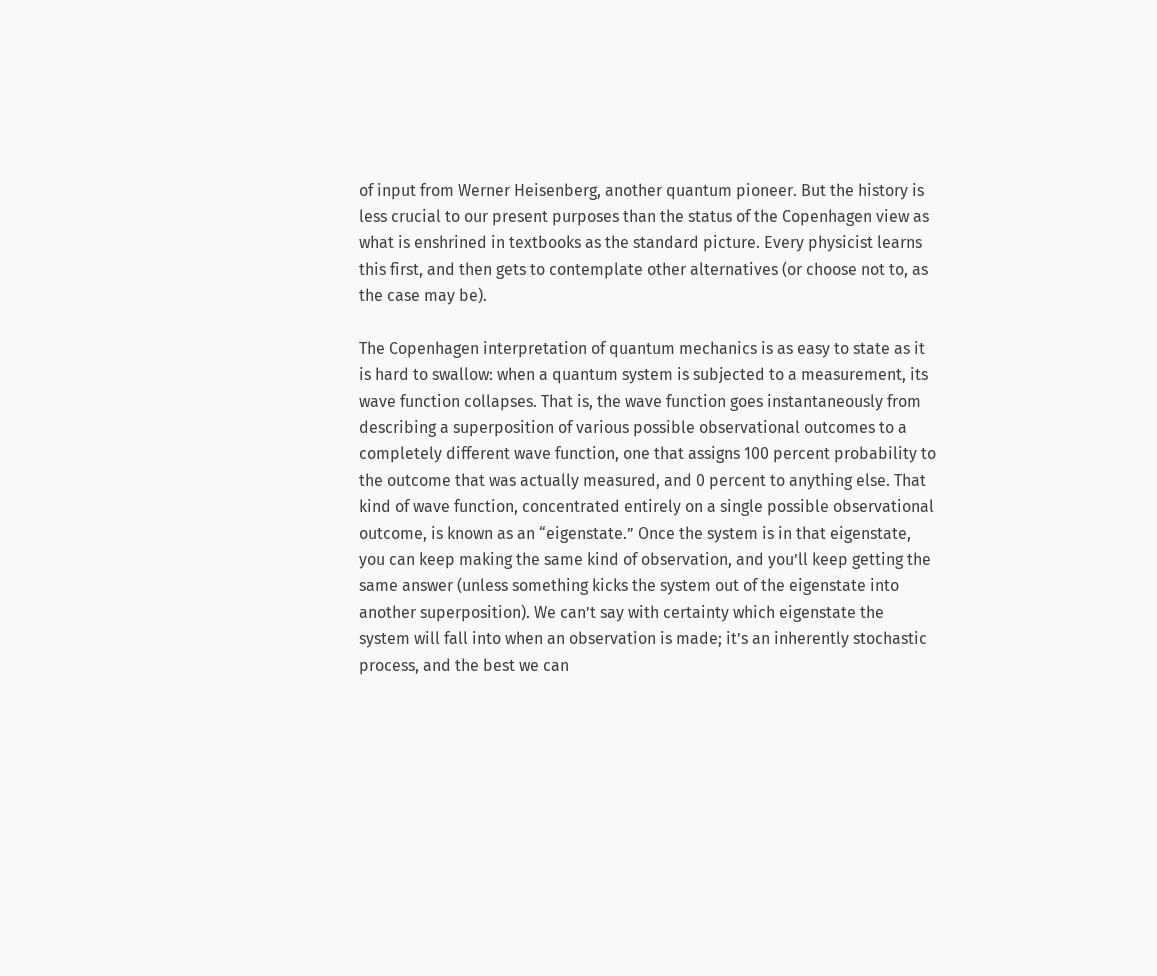of input from Werner Heisenberg, another quantum pioneer. But the history is less crucial to our present purposes than the status of the Copenhagen view as what is enshrined in textbooks as the standard picture. Every physicist learns this first, and then gets to contemplate other alternatives (or choose not to, as the case may be).

The Copenhagen interpretation of quantum mechanics is as easy to state as it is hard to swallow: when a quantum system is subjected to a measurement, its wave function collapses. That is, the wave function goes instantaneously from describing a superposition of various possible observational outcomes to a completely different wave function, one that assigns 100 percent probability to the outcome that was actually measured, and 0 percent to anything else. That kind of wave function, concentrated entirely on a single possible observational outcome, is known as an “eigenstate.” Once the system is in that eigenstate, you can keep making the same kind of observation, and you’ll keep getting the same answer (unless something kicks the system out of the eigenstate into another superposition). We can’t say with certainty which eigenstate the system will fall into when an observation is made; it’s an inherently stochastic process, and the best we can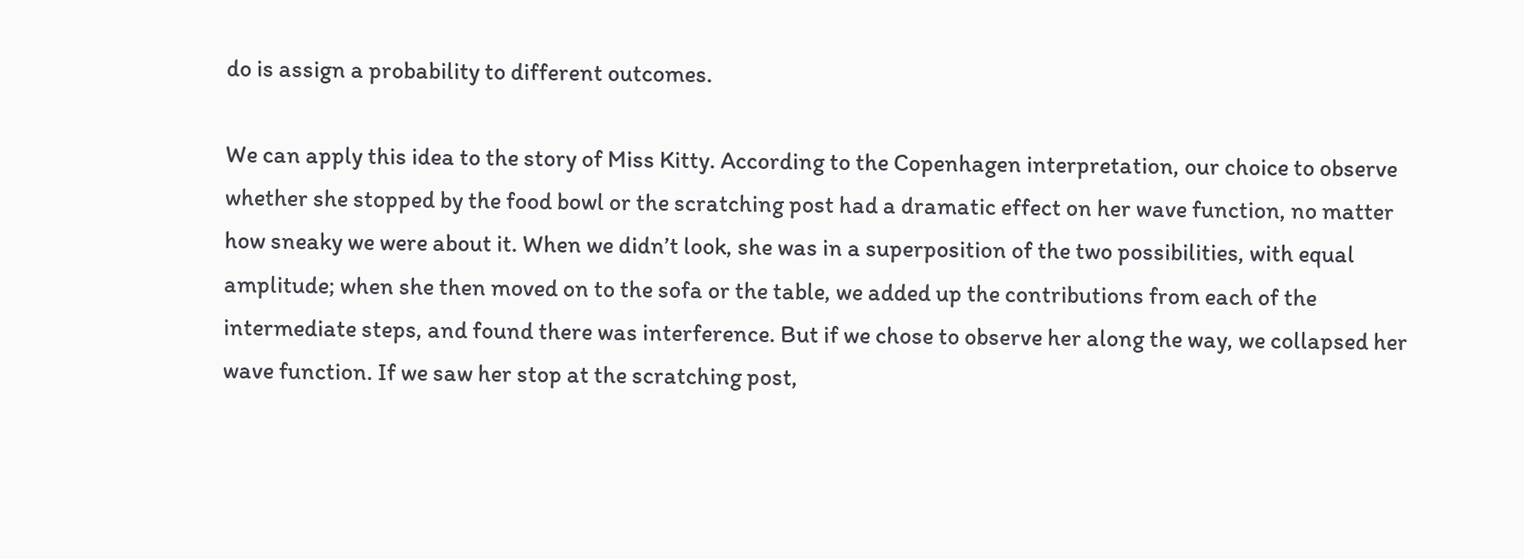do is assign a probability to different outcomes.

We can apply this idea to the story of Miss Kitty. According to the Copenhagen interpretation, our choice to observe whether she stopped by the food bowl or the scratching post had a dramatic effect on her wave function, no matter how sneaky we were about it. When we didn’t look, she was in a superposition of the two possibilities, with equal amplitude; when she then moved on to the sofa or the table, we added up the contributions from each of the intermediate steps, and found there was interference. But if we chose to observe her along the way, we collapsed her wave function. If we saw her stop at the scratching post,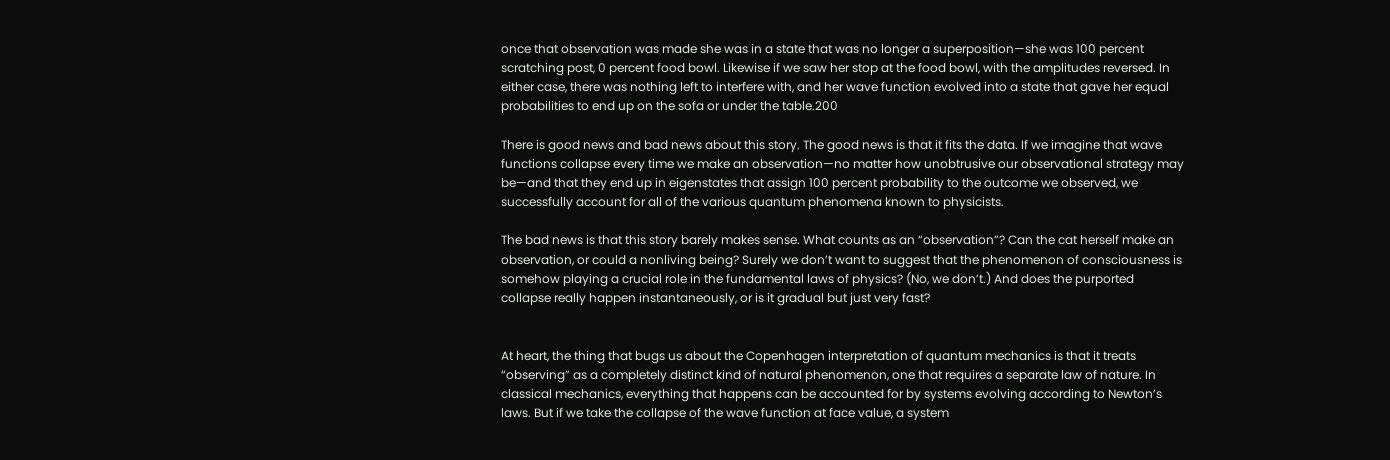once that observation was made she was in a state that was no longer a superposition—she was 100 percent scratching post, 0 percent food bowl. Likewise if we saw her stop at the food bowl, with the amplitudes reversed. In either case, there was nothing left to interfere with, and her wave function evolved into a state that gave her equal probabilities to end up on the sofa or under the table.200

There is good news and bad news about this story. The good news is that it fits the data. If we imagine that wave functions collapse every time we make an observation—no matter how unobtrusive our observational strategy may be—and that they end up in eigenstates that assign 100 percent probability to the outcome we observed, we successfully account for all of the various quantum phenomena known to physicists.

The bad news is that this story barely makes sense. What counts as an “observation”? Can the cat herself make an observation, or could a nonliving being? Surely we don’t want to suggest that the phenomenon of consciousness is somehow playing a crucial role in the fundamental laws of physics? (No, we don’t.) And does the purported collapse really happen instantaneously, or is it gradual but just very fast?


At heart, the thing that bugs us about the Copenhagen interpretation of quantum mechanics is that it treats “observing” as a completely distinct kind of natural phenomenon, one that requires a separate law of nature. In classical mechanics, everything that happens can be accounted for by systems evolving according to Newton’s laws. But if we take the collapse of the wave function at face value, a system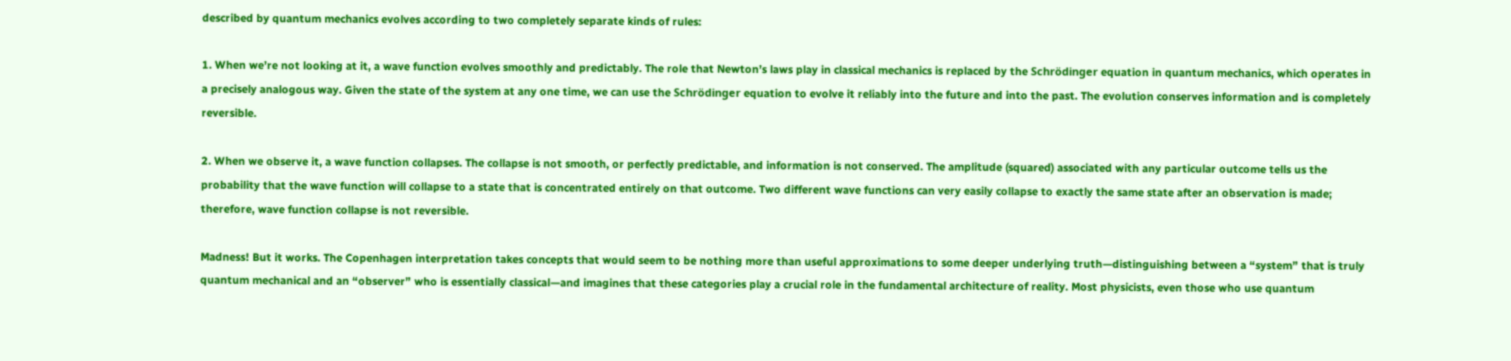described by quantum mechanics evolves according to two completely separate kinds of rules:

1. When we’re not looking at it, a wave function evolves smoothly and predictably. The role that Newton’s laws play in classical mechanics is replaced by the Schrödinger equation in quantum mechanics, which operates in a precisely analogous way. Given the state of the system at any one time, we can use the Schrödinger equation to evolve it reliably into the future and into the past. The evolution conserves information and is completely reversible.

2. When we observe it, a wave function collapses. The collapse is not smooth, or perfectly predictable, and information is not conserved. The amplitude (squared) associated with any particular outcome tells us the probability that the wave function will collapse to a state that is concentrated entirely on that outcome. Two different wave functions can very easily collapse to exactly the same state after an observation is made; therefore, wave function collapse is not reversible.

Madness! But it works. The Copenhagen interpretation takes concepts that would seem to be nothing more than useful approximations to some deeper underlying truth—distinguishing between a “system” that is truly quantum mechanical and an “observer” who is essentially classical—and imagines that these categories play a crucial role in the fundamental architecture of reality. Most physicists, even those who use quantum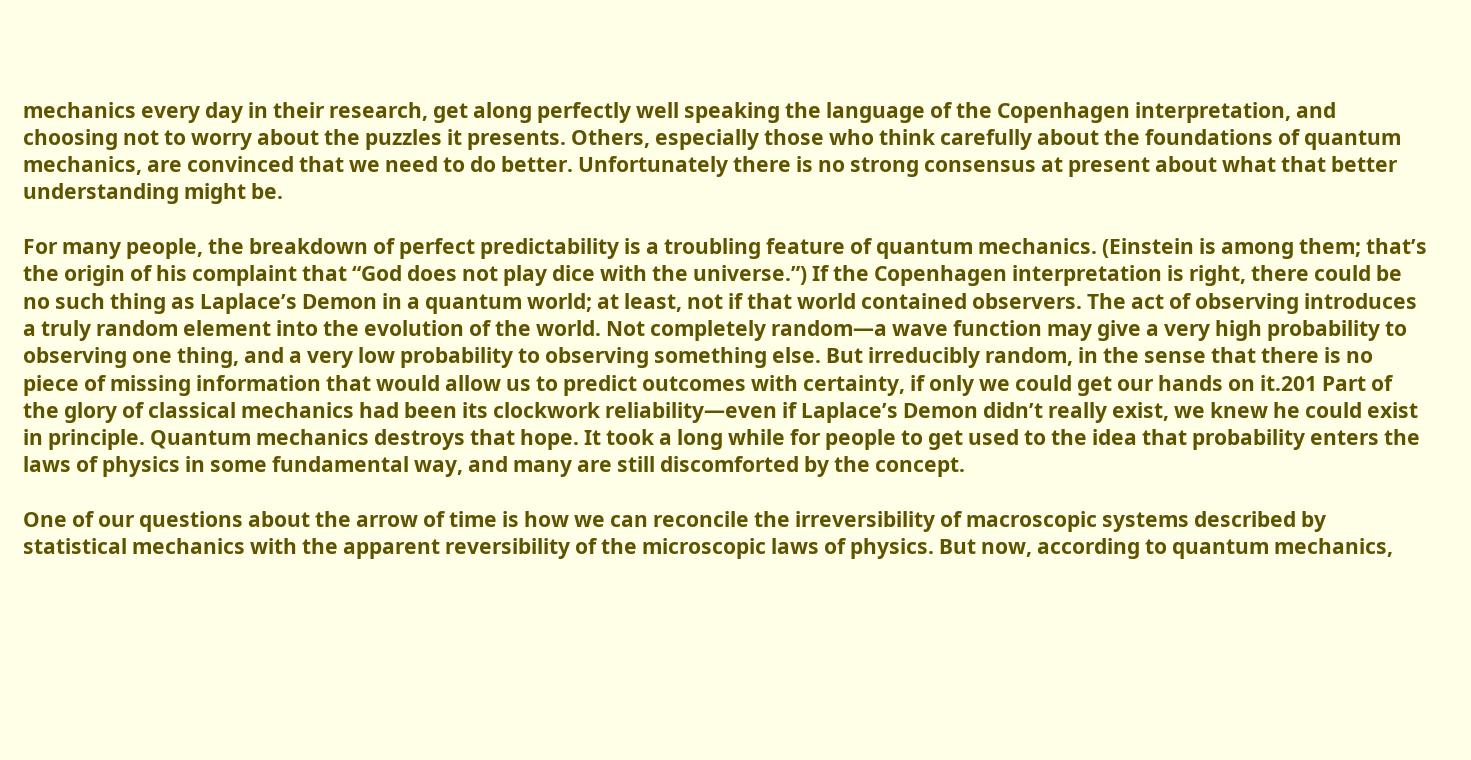mechanics every day in their research, get along perfectly well speaking the language of the Copenhagen interpretation, and choosing not to worry about the puzzles it presents. Others, especially those who think carefully about the foundations of quantum mechanics, are convinced that we need to do better. Unfortunately there is no strong consensus at present about what that better understanding might be.

For many people, the breakdown of perfect predictability is a troubling feature of quantum mechanics. (Einstein is among them; that’s the origin of his complaint that “God does not play dice with the universe.”) If the Copenhagen interpretation is right, there could be no such thing as Laplace’s Demon in a quantum world; at least, not if that world contained observers. The act of observing introduces a truly random element into the evolution of the world. Not completely random—a wave function may give a very high probability to observing one thing, and a very low probability to observing something else. But irreducibly random, in the sense that there is no piece of missing information that would allow us to predict outcomes with certainty, if only we could get our hands on it.201 Part of the glory of classical mechanics had been its clockwork reliability—even if Laplace’s Demon didn’t really exist, we knew he could exist in principle. Quantum mechanics destroys that hope. It took a long while for people to get used to the idea that probability enters the laws of physics in some fundamental way, and many are still discomforted by the concept.

One of our questions about the arrow of time is how we can reconcile the irreversibility of macroscopic systems described by statistical mechanics with the apparent reversibility of the microscopic laws of physics. But now, according to quantum mechanics,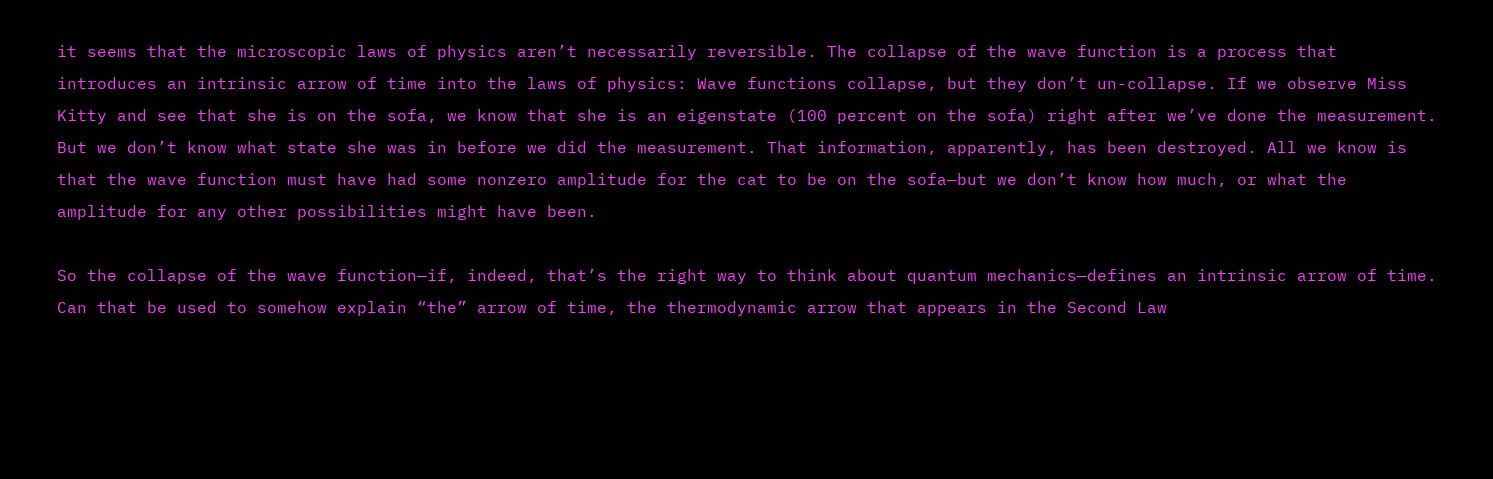it seems that the microscopic laws of physics aren’t necessarily reversible. The collapse of the wave function is a process that introduces an intrinsic arrow of time into the laws of physics: Wave functions collapse, but they don’t un-collapse. If we observe Miss Kitty and see that she is on the sofa, we know that she is an eigenstate (100 percent on the sofa) right after we’ve done the measurement. But we don’t know what state she was in before we did the measurement. That information, apparently, has been destroyed. All we know is that the wave function must have had some nonzero amplitude for the cat to be on the sofa—but we don’t know how much, or what the amplitude for any other possibilities might have been.

So the collapse of the wave function—if, indeed, that’s the right way to think about quantum mechanics—defines an intrinsic arrow of time. Can that be used to somehow explain “the” arrow of time, the thermodynamic arrow that appears in the Second Law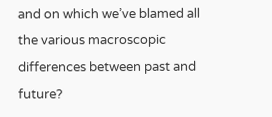and on which we’ve blamed all the various macroscopic differences between past and future?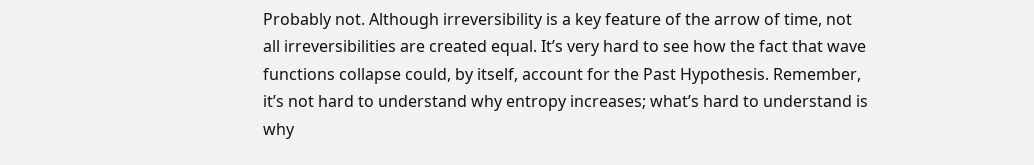Probably not. Although irreversibility is a key feature of the arrow of time, not all irreversibilities are created equal. It’s very hard to see how the fact that wave functions collapse could, by itself, account for the Past Hypothesis. Remember, it’s not hard to understand why entropy increases; what’s hard to understand is why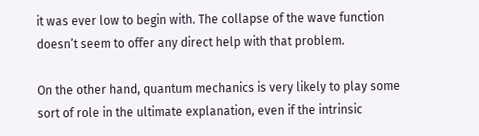it was ever low to begin with. The collapse of the wave function doesn’t seem to offer any direct help with that problem.

On the other hand, quantum mechanics is very likely to play some sort of role in the ultimate explanation, even if the intrinsic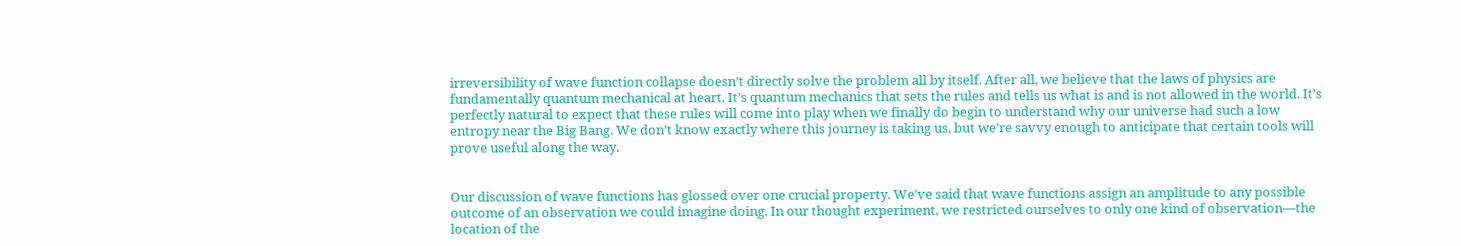irreversibility of wave function collapse doesn’t directly solve the problem all by itself. After all, we believe that the laws of physics are fundamentally quantum mechanical at heart. It’s quantum mechanics that sets the rules and tells us what is and is not allowed in the world. It’s perfectly natural to expect that these rules will come into play when we finally do begin to understand why our universe had such a low entropy near the Big Bang. We don’t know exactly where this journey is taking us, but we’re savvy enough to anticipate that certain tools will prove useful along the way.


Our discussion of wave functions has glossed over one crucial property. We’ve said that wave functions assign an amplitude to any possible outcome of an observation we could imagine doing. In our thought experiment, we restricted ourselves to only one kind of observation—the location of the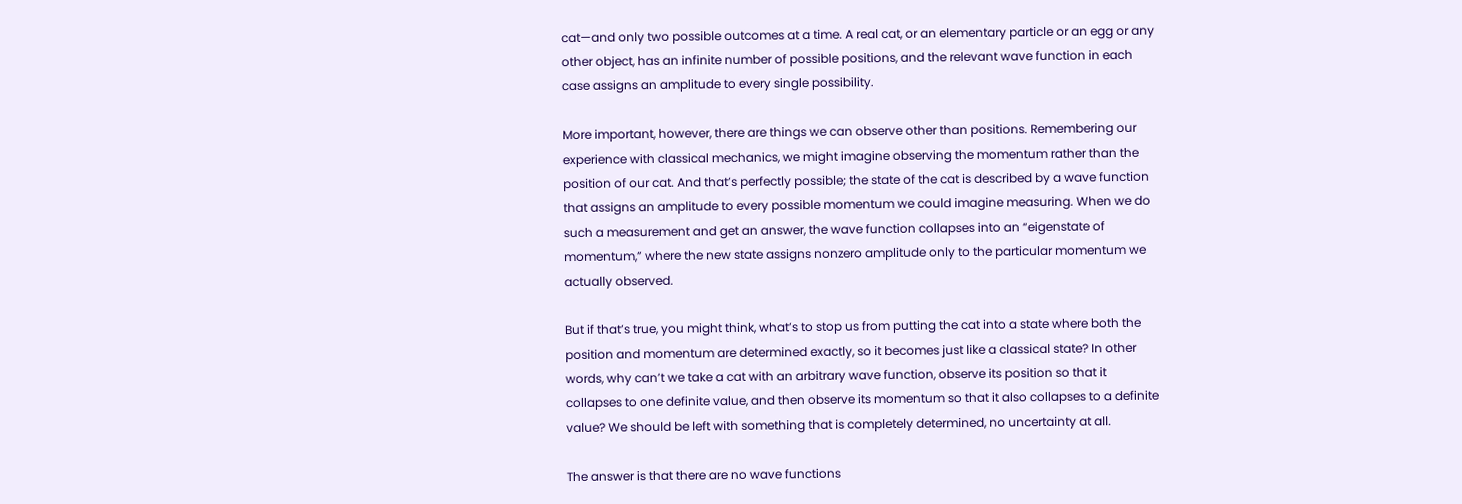cat—and only two possible outcomes at a time. A real cat, or an elementary particle or an egg or any other object, has an infinite number of possible positions, and the relevant wave function in each case assigns an amplitude to every single possibility.

More important, however, there are things we can observe other than positions. Remembering our experience with classical mechanics, we might imagine observing the momentum rather than the position of our cat. And that’s perfectly possible; the state of the cat is described by a wave function that assigns an amplitude to every possible momentum we could imagine measuring. When we do such a measurement and get an answer, the wave function collapses into an “eigenstate of momentum,” where the new state assigns nonzero amplitude only to the particular momentum we actually observed.

But if that’s true, you might think, what’s to stop us from putting the cat into a state where both the position and momentum are determined exactly, so it becomes just like a classical state? In other words, why can’t we take a cat with an arbitrary wave function, observe its position so that it collapses to one definite value, and then observe its momentum so that it also collapses to a definite value? We should be left with something that is completely determined, no uncertainty at all.

The answer is that there are no wave functions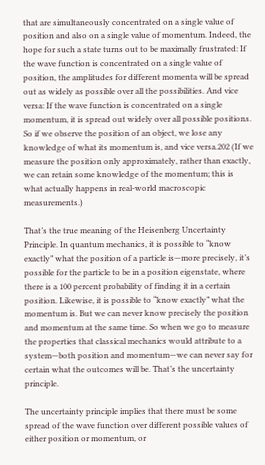that are simultaneously concentrated on a single value of position and also on a single value of momentum. Indeed, the hope for such a state turns out to be maximally frustrated: If the wave function is concentrated on a single value of position, the amplitudes for different momenta will be spread out as widely as possible over all the possibilities. And vice versa: If the wave function is concentrated on a single momentum, it is spread out widely over all possible positions. So if we observe the position of an object, we lose any knowledge of what its momentum is, and vice versa.202 (If we measure the position only approximately, rather than exactly, we can retain some knowledge of the momentum; this is what actually happens in real-world macroscopic measurements.)

That’s the true meaning of the Heisenberg Uncertainty Principle. In quantum mechanics, it is possible to “know exactly” what the position of a particle is—more precisely, it’s possible for the particle to be in a position eigenstate, where there is a 100 percent probability of finding it in a certain position. Likewise, it is possible to “know exactly” what the momentum is. But we can never know precisely the position and momentum at the same time. So when we go to measure the properties that classical mechanics would attribute to a system—both position and momentum—we can never say for certain what the outcomes will be. That’s the uncertainty principle.

The uncertainty principle implies that there must be some spread of the wave function over different possible values of either position or momentum, or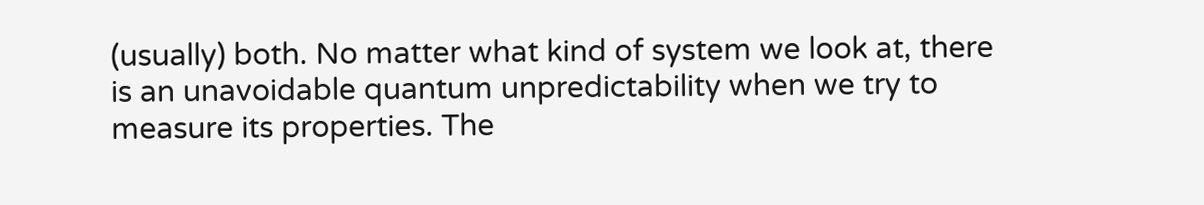(usually) both. No matter what kind of system we look at, there is an unavoidable quantum unpredictability when we try to measure its properties. The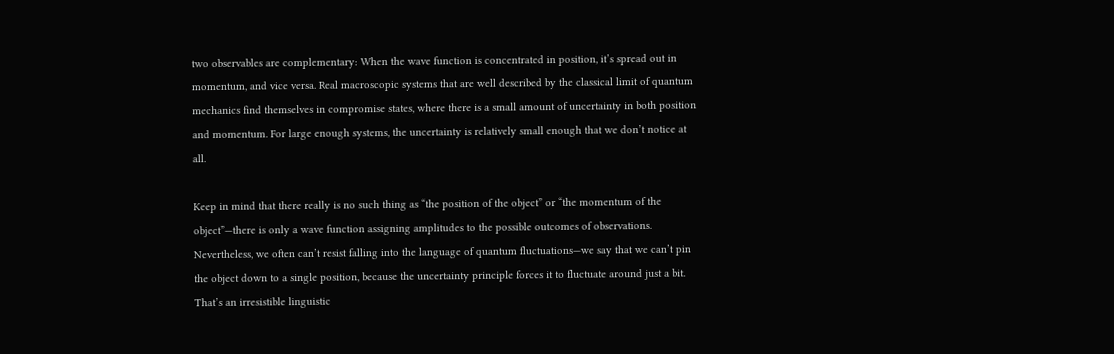two observables are complementary: When the wave function is concentrated in position, it’s spread out in momentum, and vice versa. Real macroscopic systems that are well described by the classical limit of quantum mechanics find themselves in compromise states, where there is a small amount of uncertainty in both position and momentum. For large enough systems, the uncertainty is relatively small enough that we don’t notice at all.

Keep in mind that there really is no such thing as “the position of the object” or “the momentum of the object”—there is only a wave function assigning amplitudes to the possible outcomes of observations. Nevertheless, we often can’t resist falling into the language of quantum fluctuations—we say that we can’t pin the object down to a single position, because the uncertainty principle forces it to fluctuate around just a bit. That’s an irresistible linguistic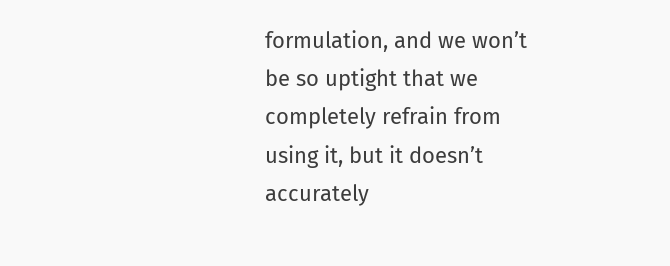formulation, and we won’t be so uptight that we completely refrain from using it, but it doesn’t accurately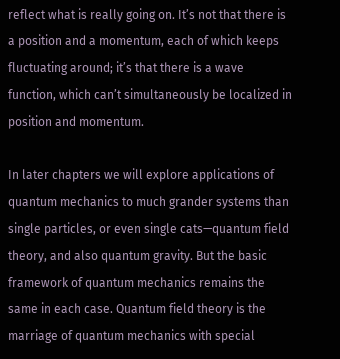reflect what is really going on. It’s not that there is a position and a momentum, each of which keeps fluctuating around; it’s that there is a wave function, which can’t simultaneously be localized in position and momentum.

In later chapters we will explore applications of quantum mechanics to much grander systems than single particles, or even single cats—quantum field theory, and also quantum gravity. But the basic framework of quantum mechanics remains the same in each case. Quantum field theory is the marriage of quantum mechanics with special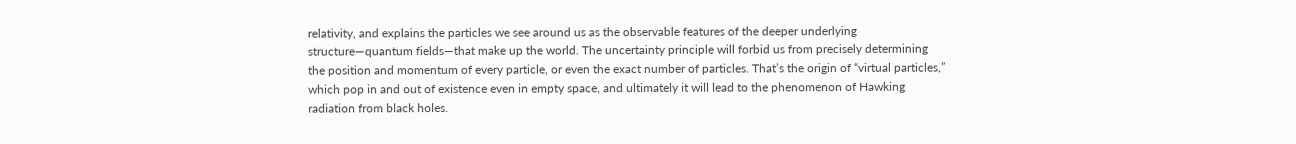relativity, and explains the particles we see around us as the observable features of the deeper underlying structure—quantum fields—that make up the world. The uncertainty principle will forbid us from precisely determining the position and momentum of every particle, or even the exact number of particles. That’s the origin of “virtual particles,” which pop in and out of existence even in empty space, and ultimately it will lead to the phenomenon of Hawking radiation from black holes.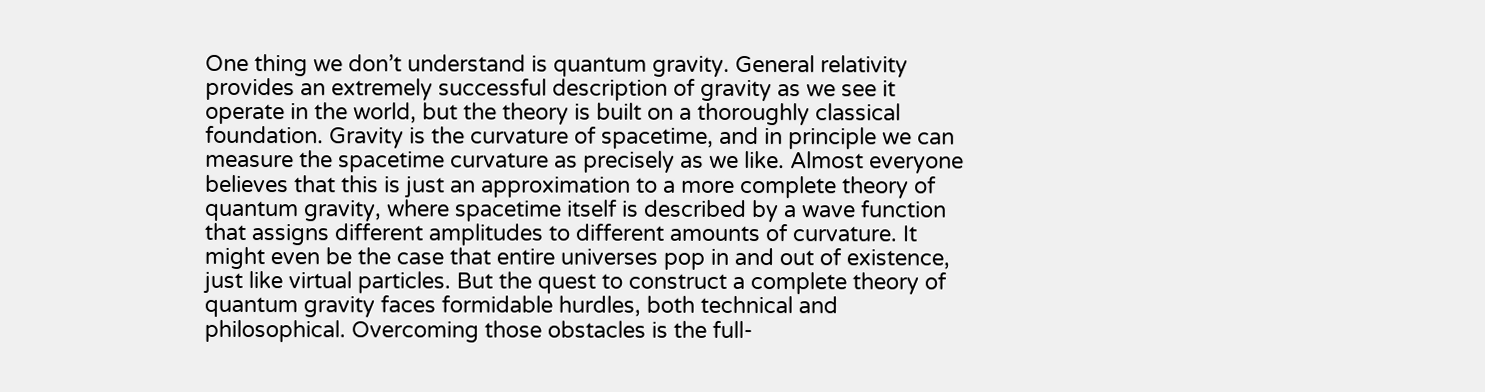One thing we don’t understand is quantum gravity. General relativity provides an extremely successful description of gravity as we see it operate in the world, but the theory is built on a thoroughly classical foundation. Gravity is the curvature of spacetime, and in principle we can measure the spacetime curvature as precisely as we like. Almost everyone believes that this is just an approximation to a more complete theory of quantum gravity, where spacetime itself is described by a wave function that assigns different amplitudes to different amounts of curvature. It might even be the case that entire universes pop in and out of existence, just like virtual particles. But the quest to construct a complete theory of quantum gravity faces formidable hurdles, both technical and philosophical. Overcoming those obstacles is the full-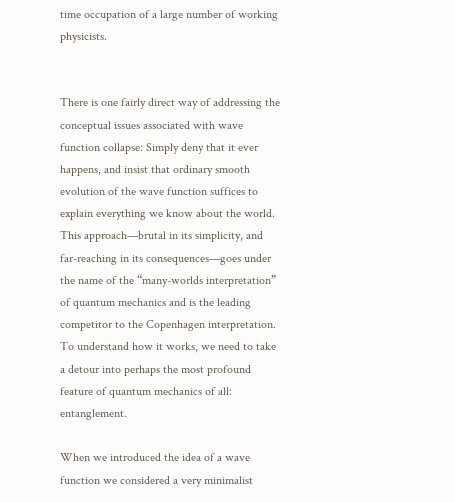time occupation of a large number of working physicists.


There is one fairly direct way of addressing the conceptual issues associated with wave function collapse: Simply deny that it ever happens, and insist that ordinary smooth evolution of the wave function suffices to explain everything we know about the world. This approach—brutal in its simplicity, and far-reaching in its consequences—goes under the name of the “many-worlds interpretation” of quantum mechanics and is the leading competitor to the Copenhagen interpretation. To understand how it works, we need to take a detour into perhaps the most profound feature of quantum mechanics of all: entanglement.

When we introduced the idea of a wave function we considered a very minimalist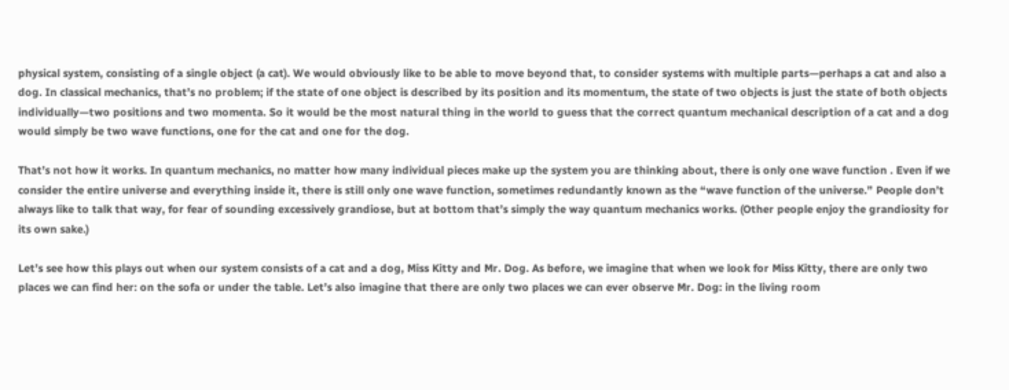physical system, consisting of a single object (a cat). We would obviously like to be able to move beyond that, to consider systems with multiple parts—perhaps a cat and also a dog. In classical mechanics, that’s no problem; if the state of one object is described by its position and its momentum, the state of two objects is just the state of both objects individually—two positions and two momenta. So it would be the most natural thing in the world to guess that the correct quantum mechanical description of a cat and a dog would simply be two wave functions, one for the cat and one for the dog.

That’s not how it works. In quantum mechanics, no matter how many individual pieces make up the system you are thinking about, there is only one wave function . Even if we consider the entire universe and everything inside it, there is still only one wave function, sometimes redundantly known as the “wave function of the universe.” People don’t always like to talk that way, for fear of sounding excessively grandiose, but at bottom that’s simply the way quantum mechanics works. (Other people enjoy the grandiosity for its own sake.)

Let’s see how this plays out when our system consists of a cat and a dog, Miss Kitty and Mr. Dog. As before, we imagine that when we look for Miss Kitty, there are only two places we can find her: on the sofa or under the table. Let’s also imagine that there are only two places we can ever observe Mr. Dog: in the living room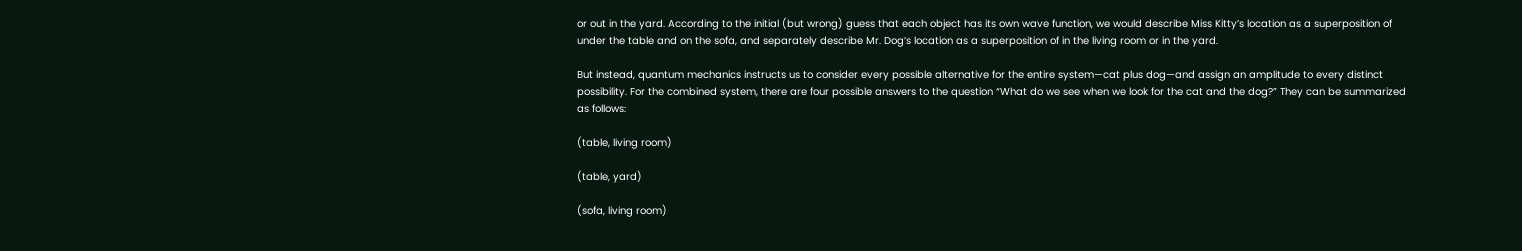or out in the yard. According to the initial (but wrong) guess that each object has its own wave function, we would describe Miss Kitty’s location as a superposition of under the table and on the sofa, and separately describe Mr. Dog’s location as a superposition of in the living room or in the yard.

But instead, quantum mechanics instructs us to consider every possible alternative for the entire system—cat plus dog—and assign an amplitude to every distinct possibility. For the combined system, there are four possible answers to the question “What do we see when we look for the cat and the dog?” They can be summarized as follows:

(table, living room)

(table, yard)

(sofa, living room)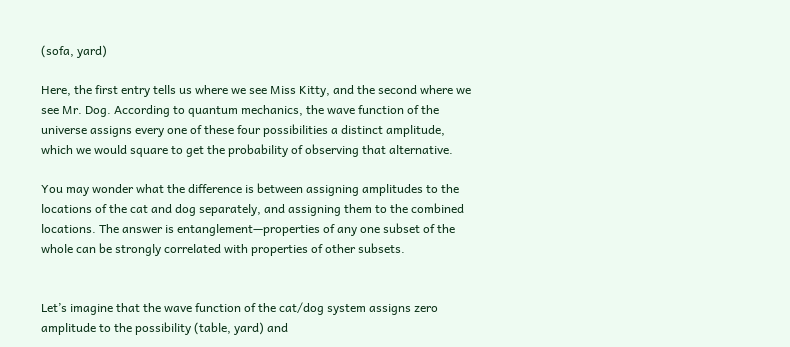(sofa, yard)

Here, the first entry tells us where we see Miss Kitty, and the second where we see Mr. Dog. According to quantum mechanics, the wave function of the universe assigns every one of these four possibilities a distinct amplitude, which we would square to get the probability of observing that alternative.

You may wonder what the difference is between assigning amplitudes to the locations of the cat and dog separately, and assigning them to the combined locations. The answer is entanglement—properties of any one subset of the whole can be strongly correlated with properties of other subsets.


Let’s imagine that the wave function of the cat/dog system assigns zero amplitude to the possibility (table, yard) and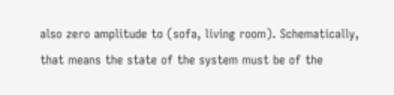also zero amplitude to (sofa, living room). Schematically, that means the state of the system must be of the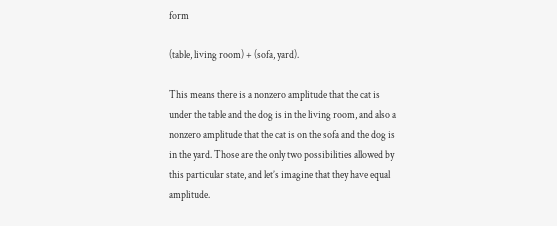form

(table, living room) + (sofa, yard).

This means there is a nonzero amplitude that the cat is under the table and the dog is in the living room, and also a nonzero amplitude that the cat is on the sofa and the dog is in the yard. Those are the only two possibilities allowed by this particular state, and let’s imagine that they have equal amplitude.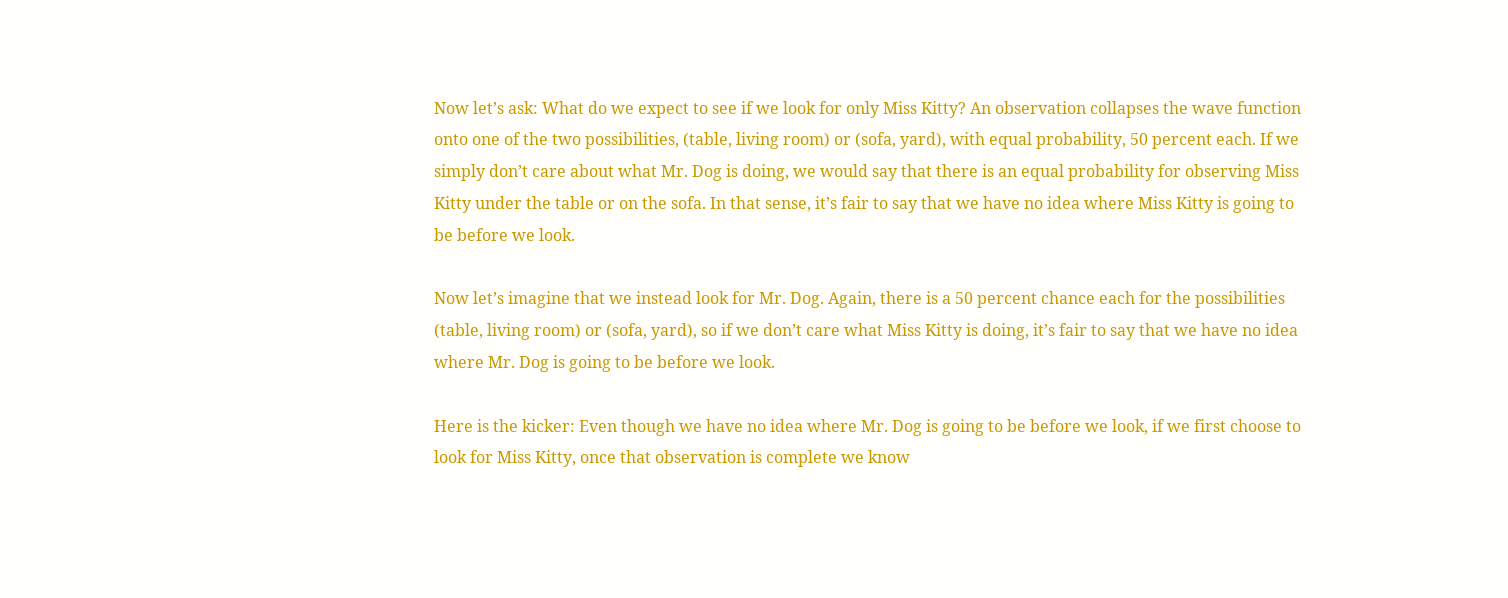Now let’s ask: What do we expect to see if we look for only Miss Kitty? An observation collapses the wave function onto one of the two possibilities, (table, living room) or (sofa, yard), with equal probability, 50 percent each. If we simply don’t care about what Mr. Dog is doing, we would say that there is an equal probability for observing Miss Kitty under the table or on the sofa. In that sense, it’s fair to say that we have no idea where Miss Kitty is going to be before we look.

Now let’s imagine that we instead look for Mr. Dog. Again, there is a 50 percent chance each for the possibilities (table, living room) or (sofa, yard), so if we don’t care what Miss Kitty is doing, it’s fair to say that we have no idea where Mr. Dog is going to be before we look.

Here is the kicker: Even though we have no idea where Mr. Dog is going to be before we look, if we first choose to look for Miss Kitty, once that observation is complete we know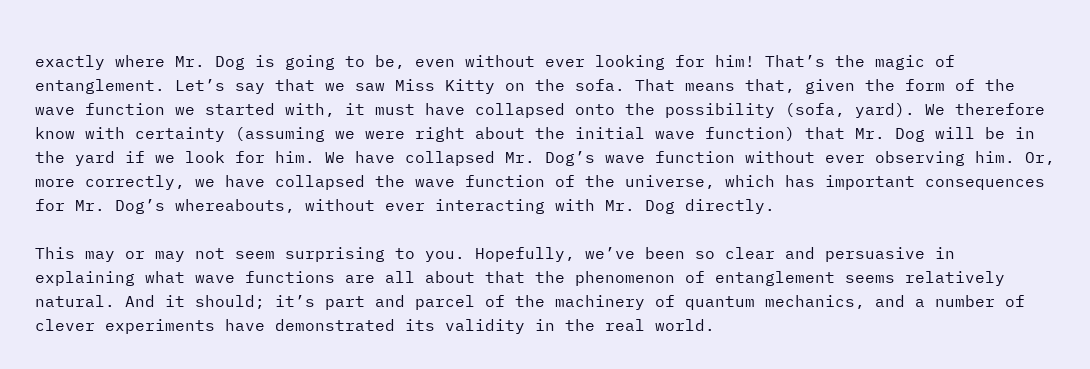exactly where Mr. Dog is going to be, even without ever looking for him! That’s the magic of entanglement. Let’s say that we saw Miss Kitty on the sofa. That means that, given the form of the wave function we started with, it must have collapsed onto the possibility (sofa, yard). We therefore know with certainty (assuming we were right about the initial wave function) that Mr. Dog will be in the yard if we look for him. We have collapsed Mr. Dog’s wave function without ever observing him. Or, more correctly, we have collapsed the wave function of the universe, which has important consequences for Mr. Dog’s whereabouts, without ever interacting with Mr. Dog directly.

This may or may not seem surprising to you. Hopefully, we’ve been so clear and persuasive in explaining what wave functions are all about that the phenomenon of entanglement seems relatively natural. And it should; it’s part and parcel of the machinery of quantum mechanics, and a number of clever experiments have demonstrated its validity in the real world.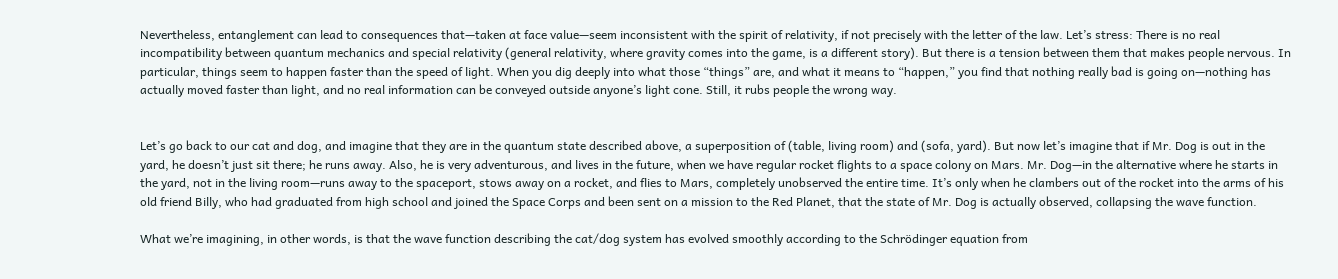Nevertheless, entanglement can lead to consequences that—taken at face value—seem inconsistent with the spirit of relativity, if not precisely with the letter of the law. Let’s stress: There is no real incompatibility between quantum mechanics and special relativity (general relativity, where gravity comes into the game, is a different story). But there is a tension between them that makes people nervous. In particular, things seem to happen faster than the speed of light. When you dig deeply into what those “things” are, and what it means to “happen,” you find that nothing really bad is going on—nothing has actually moved faster than light, and no real information can be conveyed outside anyone’s light cone. Still, it rubs people the wrong way.


Let’s go back to our cat and dog, and imagine that they are in the quantum state described above, a superposition of (table, living room) and (sofa, yard). But now let’s imagine that if Mr. Dog is out in the yard, he doesn’t just sit there; he runs away. Also, he is very adventurous, and lives in the future, when we have regular rocket flights to a space colony on Mars. Mr. Dog—in the alternative where he starts in the yard, not in the living room—runs away to the spaceport, stows away on a rocket, and flies to Mars, completely unobserved the entire time. It’s only when he clambers out of the rocket into the arms of his old friend Billy, who had graduated from high school and joined the Space Corps and been sent on a mission to the Red Planet, that the state of Mr. Dog is actually observed, collapsing the wave function.

What we’re imagining, in other words, is that the wave function describing the cat/dog system has evolved smoothly according to the Schrödinger equation from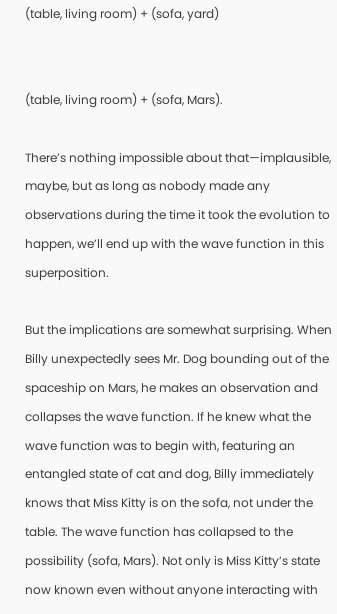(table, living room) + (sofa, yard)


(table, living room) + (sofa, Mars).

There’s nothing impossible about that—implausible, maybe, but as long as nobody made any observations during the time it took the evolution to happen, we’ll end up with the wave function in this superposition.

But the implications are somewhat surprising. When Billy unexpectedly sees Mr. Dog bounding out of the spaceship on Mars, he makes an observation and collapses the wave function. If he knew what the wave function was to begin with, featuring an entangled state of cat and dog, Billy immediately knows that Miss Kitty is on the sofa, not under the table. The wave function has collapsed to the possibility (sofa, Mars). Not only is Miss Kitty’s state now known even without anyone interacting with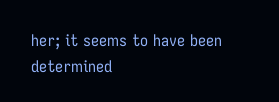her; it seems to have been determined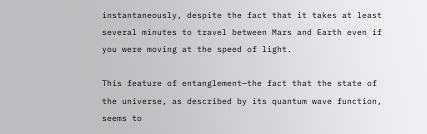instantaneously, despite the fact that it takes at least several minutes to travel between Mars and Earth even if you were moving at the speed of light.

This feature of entanglement—the fact that the state of the universe, as described by its quantum wave function, seems to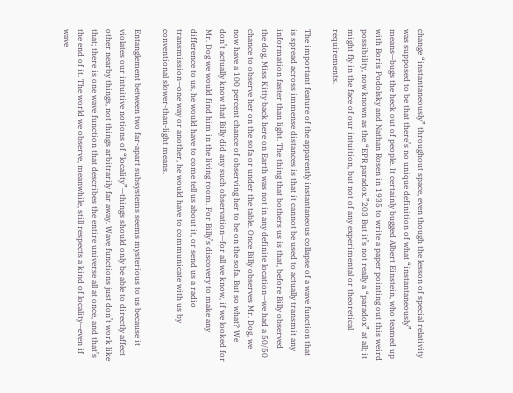change “instantaneously” throughout space, even though the lesson of special relativity was supposed to be that there’s no unique definition of what “instantaneously” means—bugs the heck out of people. It certainly bugged Albert Einstein, who teamed up with Boris Podolsky and Nathan Rosen in 1935 to write a paper pointing out this weird possibility, now known as the “EPR paradox.”203 But it’s not really a “paradox” at all; it might fly in the face of our intuition, but not of any experimental or theoretical requirements.

The important feature of the apparently instantaneous collapse of a wave function that is spread across immense distances is that it cannot be used to actually transmit any information faster than light. The thing that bothers us is that, before Billy observed the dog, Miss Kitty back here on Earth was not in any definite location—we had a 50/50 chance to observe her on the sofa or under the table. Once Billy observes Mr. Dog, we now have a 100 percent chance of observing her to be on the sofa. But so what? We don’t actually know that Billy did any such observation—for all we know, if we looked for Mr. Dog we would find him in the living room. For Billy’s discovery to make any difference to us, he would have to come tell us about it, or send us a radio transmission—one way or another, he would have to communicate with us by conventional slower-than-light means.

Entanglement between two far-apart subsystems seems mysterious to us because it violates our intuitive notions of “locality”—things should only be able to directly affect other nearby things, not things arbitrarily far away. Wave functions just don’t work like that; there is one wave function that describes the entire universe all at once, and that’s the end of it. The world we observe, meanwhile, still respects a kind of locality—even if wave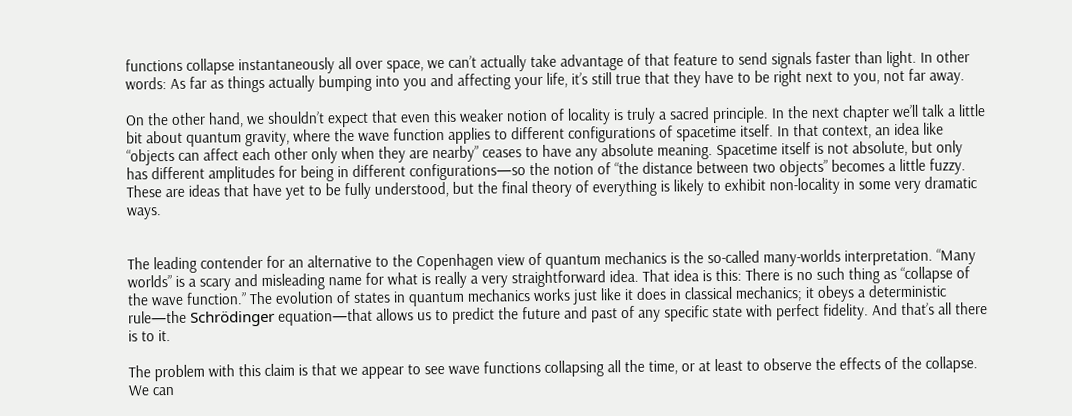functions collapse instantaneously all over space, we can’t actually take advantage of that feature to send signals faster than light. In other words: As far as things actually bumping into you and affecting your life, it’s still true that they have to be right next to you, not far away.

On the other hand, we shouldn’t expect that even this weaker notion of locality is truly a sacred principle. In the next chapter we’ll talk a little bit about quantum gravity, where the wave function applies to different configurations of spacetime itself. In that context, an idea like “objects can affect each other only when they are nearby” ceases to have any absolute meaning. Spacetime itself is not absolute, but only has different amplitudes for being in different configurations—so the notion of “the distance between two objects” becomes a little fuzzy. These are ideas that have yet to be fully understood, but the final theory of everything is likely to exhibit non-locality in some very dramatic ways.


The leading contender for an alternative to the Copenhagen view of quantum mechanics is the so-called many-worlds interpretation. “Many worlds” is a scary and misleading name for what is really a very straightforward idea. That idea is this: There is no such thing as “collapse of the wave function.” The evolution of states in quantum mechanics works just like it does in classical mechanics; it obeys a deterministic rule—the Schrödinger equation—that allows us to predict the future and past of any specific state with perfect fidelity. And that’s all there is to it.

The problem with this claim is that we appear to see wave functions collapsing all the time, or at least to observe the effects of the collapse. We can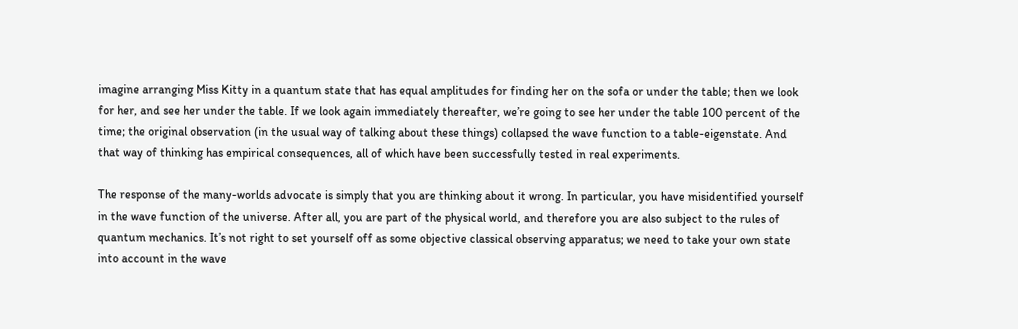imagine arranging Miss Kitty in a quantum state that has equal amplitudes for finding her on the sofa or under the table; then we look for her, and see her under the table. If we look again immediately thereafter, we’re going to see her under the table 100 percent of the time; the original observation (in the usual way of talking about these things) collapsed the wave function to a table-eigenstate. And that way of thinking has empirical consequences, all of which have been successfully tested in real experiments.

The response of the many-worlds advocate is simply that you are thinking about it wrong. In particular, you have misidentified yourself in the wave function of the universe. After all, you are part of the physical world, and therefore you are also subject to the rules of quantum mechanics. It’s not right to set yourself off as some objective classical observing apparatus; we need to take your own state into account in the wave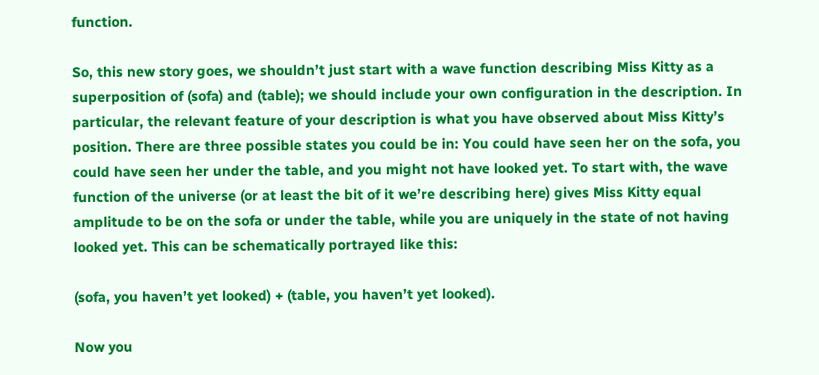function.

So, this new story goes, we shouldn’t just start with a wave function describing Miss Kitty as a superposition of (sofa) and (table); we should include your own configuration in the description. In particular, the relevant feature of your description is what you have observed about Miss Kitty’s position. There are three possible states you could be in: You could have seen her on the sofa, you could have seen her under the table, and you might not have looked yet. To start with, the wave function of the universe (or at least the bit of it we’re describing here) gives Miss Kitty equal amplitude to be on the sofa or under the table, while you are uniquely in the state of not having looked yet. This can be schematically portrayed like this:

(sofa, you haven’t yet looked) + (table, you haven’t yet looked).

Now you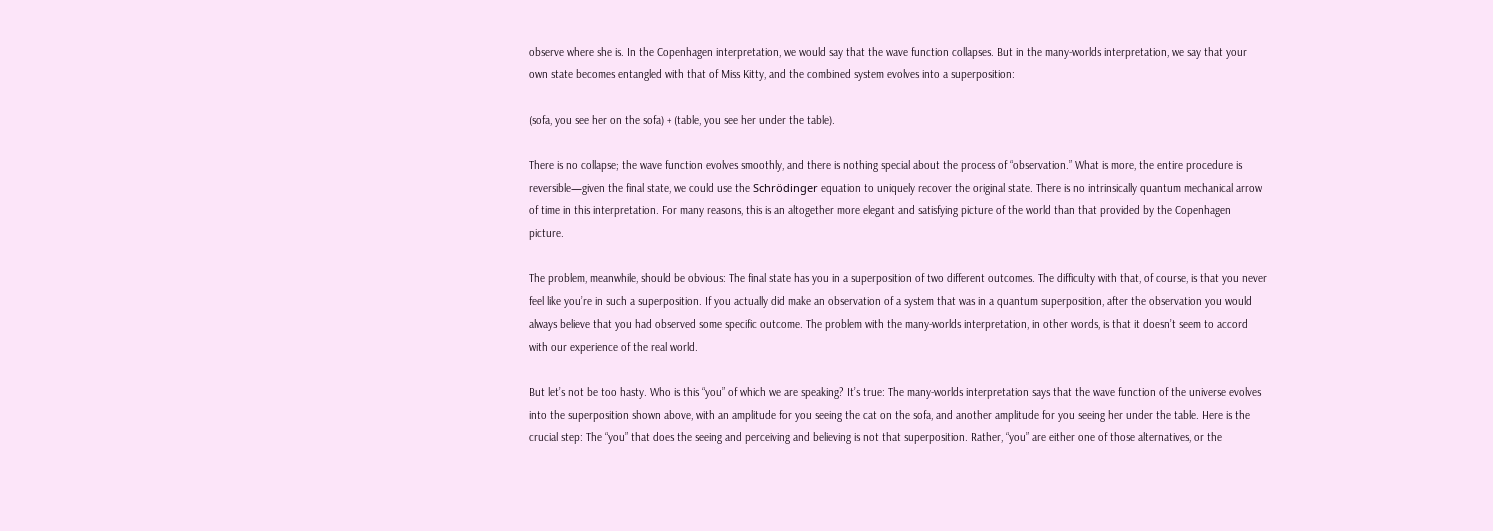observe where she is. In the Copenhagen interpretation, we would say that the wave function collapses. But in the many-worlds interpretation, we say that your own state becomes entangled with that of Miss Kitty, and the combined system evolves into a superposition:

(sofa, you see her on the sofa) + (table, you see her under the table).

There is no collapse; the wave function evolves smoothly, and there is nothing special about the process of “observation.” What is more, the entire procedure is reversible—given the final state, we could use the Schrödinger equation to uniquely recover the original state. There is no intrinsically quantum mechanical arrow of time in this interpretation. For many reasons, this is an altogether more elegant and satisfying picture of the world than that provided by the Copenhagen picture.

The problem, meanwhile, should be obvious: The final state has you in a superposition of two different outcomes. The difficulty with that, of course, is that you never feel like you’re in such a superposition. If you actually did make an observation of a system that was in a quantum superposition, after the observation you would always believe that you had observed some specific outcome. The problem with the many-worlds interpretation, in other words, is that it doesn’t seem to accord with our experience of the real world.

But let’s not be too hasty. Who is this “you” of which we are speaking? It’s true: The many-worlds interpretation says that the wave function of the universe evolves into the superposition shown above, with an amplitude for you seeing the cat on the sofa, and another amplitude for you seeing her under the table. Here is the crucial step: The “you” that does the seeing and perceiving and believing is not that superposition. Rather, “you” are either one of those alternatives, or the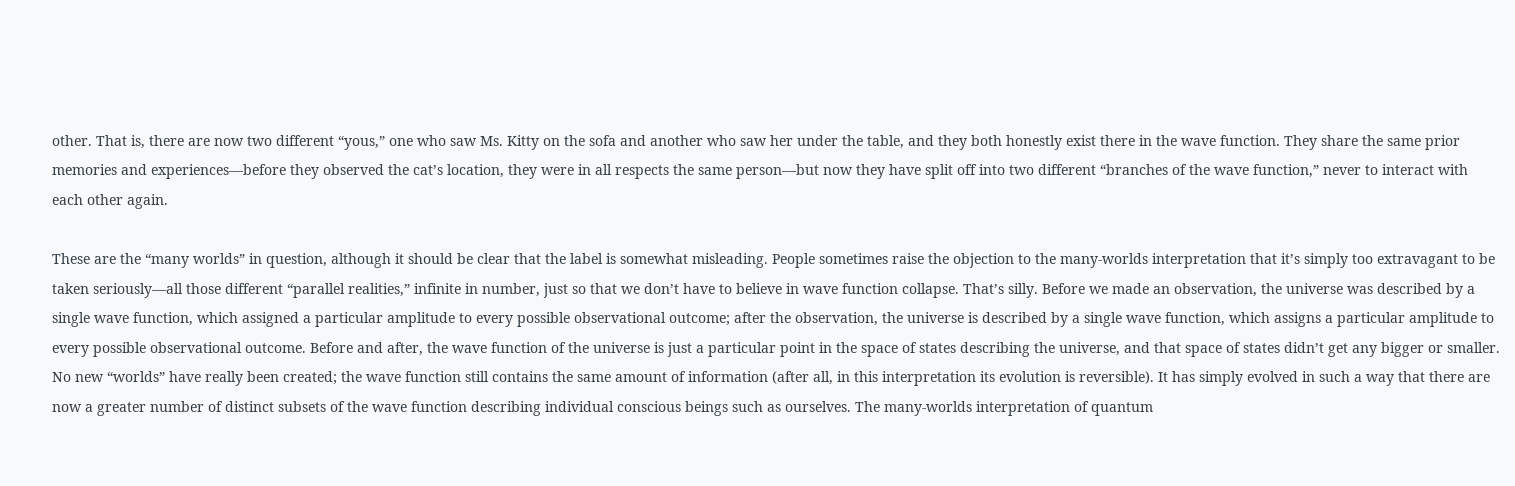other. That is, there are now two different “yous,” one who saw Ms. Kitty on the sofa and another who saw her under the table, and they both honestly exist there in the wave function. They share the same prior memories and experiences—before they observed the cat’s location, they were in all respects the same person—but now they have split off into two different “branches of the wave function,” never to interact with each other again.

These are the “many worlds” in question, although it should be clear that the label is somewhat misleading. People sometimes raise the objection to the many-worlds interpretation that it’s simply too extravagant to be taken seriously—all those different “parallel realities,” infinite in number, just so that we don’t have to believe in wave function collapse. That’s silly. Before we made an observation, the universe was described by a single wave function, which assigned a particular amplitude to every possible observational outcome; after the observation, the universe is described by a single wave function, which assigns a particular amplitude to every possible observational outcome. Before and after, the wave function of the universe is just a particular point in the space of states describing the universe, and that space of states didn’t get any bigger or smaller. No new “worlds” have really been created; the wave function still contains the same amount of information (after all, in this interpretation its evolution is reversible). It has simply evolved in such a way that there are now a greater number of distinct subsets of the wave function describing individual conscious beings such as ourselves. The many-worlds interpretation of quantum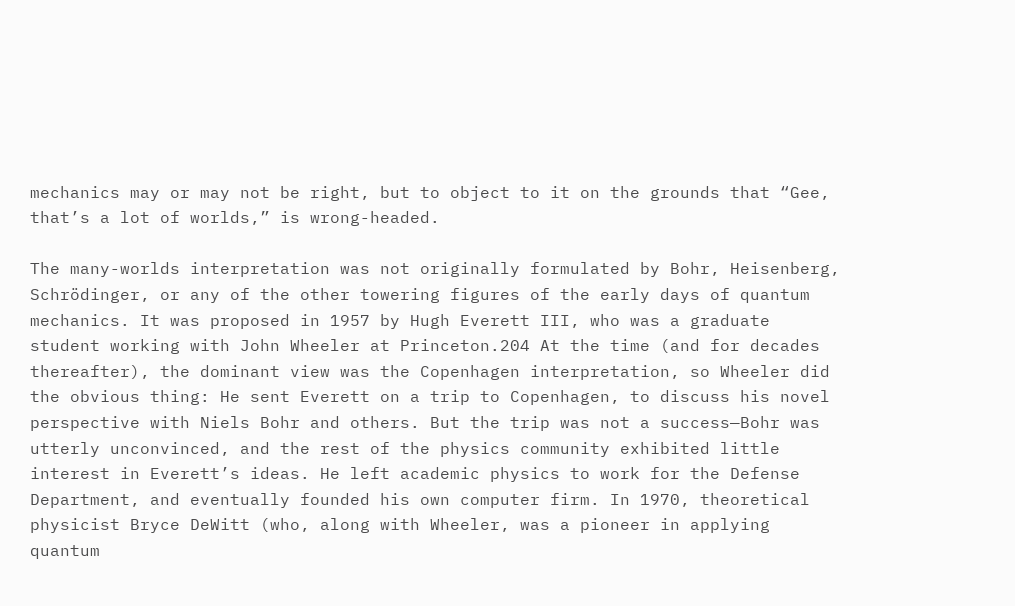mechanics may or may not be right, but to object to it on the grounds that “Gee, that’s a lot of worlds,” is wrong-headed.

The many-worlds interpretation was not originally formulated by Bohr, Heisenberg, Schrödinger, or any of the other towering figures of the early days of quantum mechanics. It was proposed in 1957 by Hugh Everett III, who was a graduate student working with John Wheeler at Princeton.204 At the time (and for decades thereafter), the dominant view was the Copenhagen interpretation, so Wheeler did the obvious thing: He sent Everett on a trip to Copenhagen, to discuss his novel perspective with Niels Bohr and others. But the trip was not a success—Bohr was utterly unconvinced, and the rest of the physics community exhibited little interest in Everett’s ideas. He left academic physics to work for the Defense Department, and eventually founded his own computer firm. In 1970, theoretical physicist Bryce DeWitt (who, along with Wheeler, was a pioneer in applying quantum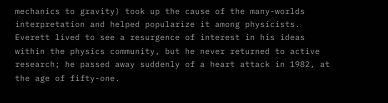mechanics to gravity) took up the cause of the many-worlds interpretation and helped popularize it among physicists. Everett lived to see a resurgence of interest in his ideas within the physics community, but he never returned to active research; he passed away suddenly of a heart attack in 1982, at the age of fifty-one.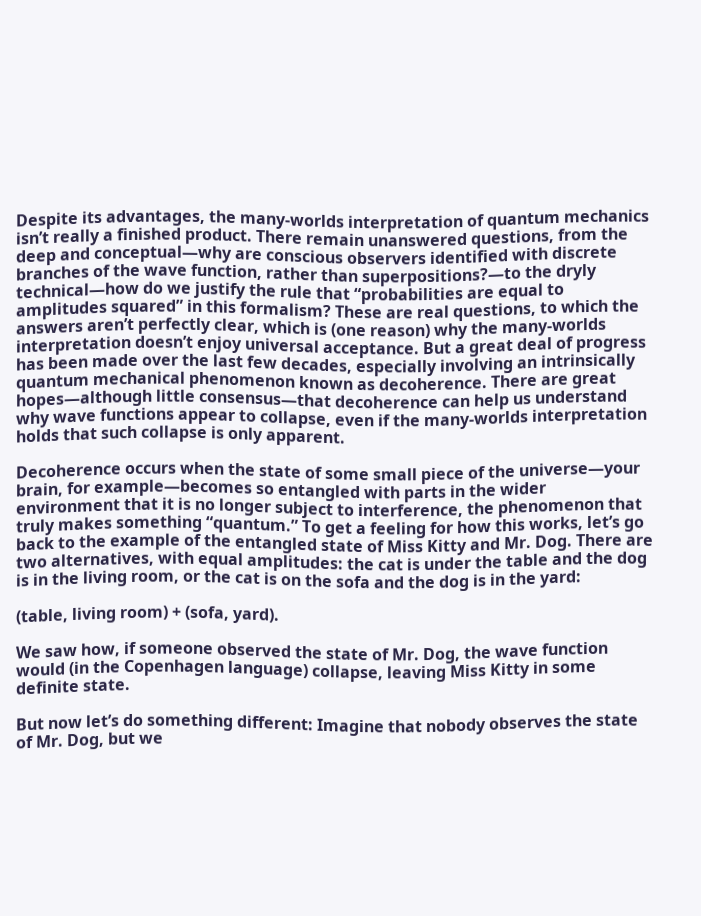Despite its advantages, the many-worlds interpretation of quantum mechanics isn’t really a finished product. There remain unanswered questions, from the deep and conceptual—why are conscious observers identified with discrete branches of the wave function, rather than superpositions?—to the dryly technical—how do we justify the rule that “probabilities are equal to amplitudes squared” in this formalism? These are real questions, to which the answers aren’t perfectly clear, which is (one reason) why the many-worlds interpretation doesn’t enjoy universal acceptance. But a great deal of progress has been made over the last few decades, especially involving an intrinsically quantum mechanical phenomenon known as decoherence. There are great hopes—although little consensus—that decoherence can help us understand why wave functions appear to collapse, even if the many-worlds interpretation holds that such collapse is only apparent.

Decoherence occurs when the state of some small piece of the universe—your brain, for example—becomes so entangled with parts in the wider environment that it is no longer subject to interference, the phenomenon that truly makes something “quantum.” To get a feeling for how this works, let’s go back to the example of the entangled state of Miss Kitty and Mr. Dog. There are two alternatives, with equal amplitudes: the cat is under the table and the dog is in the living room, or the cat is on the sofa and the dog is in the yard:

(table, living room) + (sofa, yard).

We saw how, if someone observed the state of Mr. Dog, the wave function would (in the Copenhagen language) collapse, leaving Miss Kitty in some definite state.

But now let’s do something different: Imagine that nobody observes the state of Mr. Dog, but we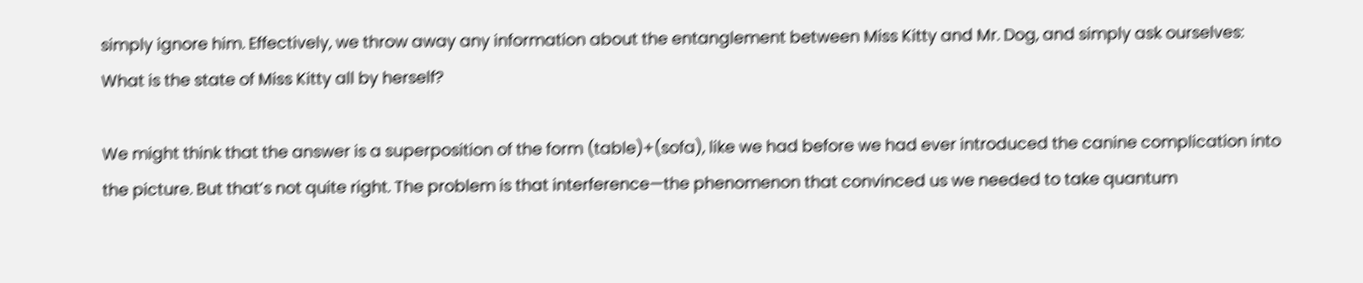simply ignore him. Effectively, we throw away any information about the entanglement between Miss Kitty and Mr. Dog, and simply ask ourselves: What is the state of Miss Kitty all by herself?

We might think that the answer is a superposition of the form (table)+(sofa), like we had before we had ever introduced the canine complication into the picture. But that’s not quite right. The problem is that interference—the phenomenon that convinced us we needed to take quantum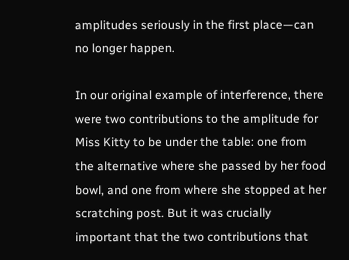amplitudes seriously in the first place—can no longer happen.

In our original example of interference, there were two contributions to the amplitude for Miss Kitty to be under the table: one from the alternative where she passed by her food bowl, and one from where she stopped at her scratching post. But it was crucially important that the two contributions that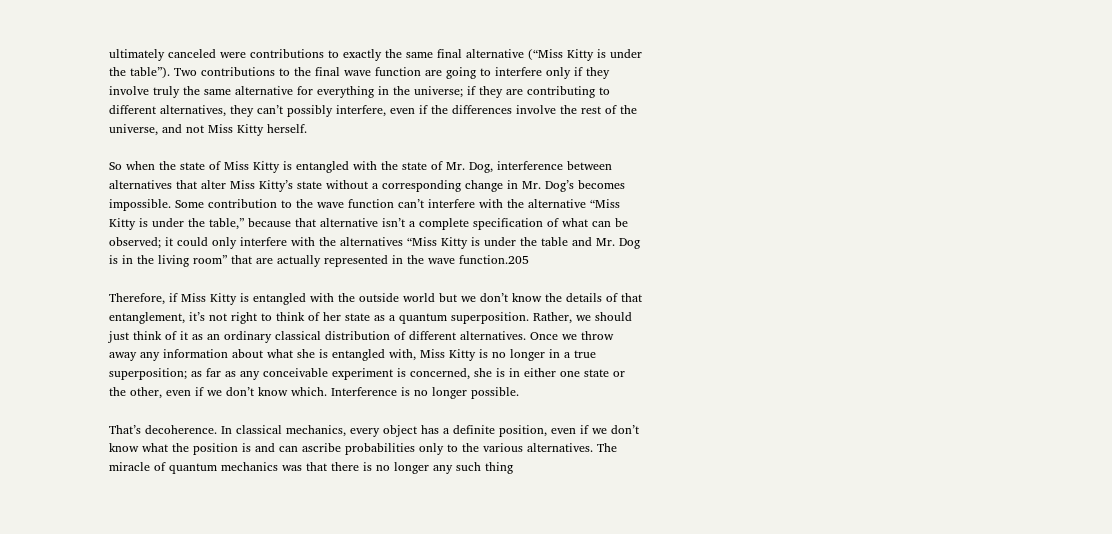ultimately canceled were contributions to exactly the same final alternative (“Miss Kitty is under the table”). Two contributions to the final wave function are going to interfere only if they involve truly the same alternative for everything in the universe; if they are contributing to different alternatives, they can’t possibly interfere, even if the differences involve the rest of the universe, and not Miss Kitty herself.

So when the state of Miss Kitty is entangled with the state of Mr. Dog, interference between alternatives that alter Miss Kitty’s state without a corresponding change in Mr. Dog’s becomes impossible. Some contribution to the wave function can’t interfere with the alternative “Miss Kitty is under the table,” because that alternative isn’t a complete specification of what can be observed; it could only interfere with the alternatives “Miss Kitty is under the table and Mr. Dog is in the living room” that are actually represented in the wave function.205

Therefore, if Miss Kitty is entangled with the outside world but we don’t know the details of that entanglement, it’s not right to think of her state as a quantum superposition. Rather, we should just think of it as an ordinary classical distribution of different alternatives. Once we throw away any information about what she is entangled with, Miss Kitty is no longer in a true superposition; as far as any conceivable experiment is concerned, she is in either one state or the other, even if we don’t know which. Interference is no longer possible.

That’s decoherence. In classical mechanics, every object has a definite position, even if we don’t know what the position is and can ascribe probabilities only to the various alternatives. The miracle of quantum mechanics was that there is no longer any such thing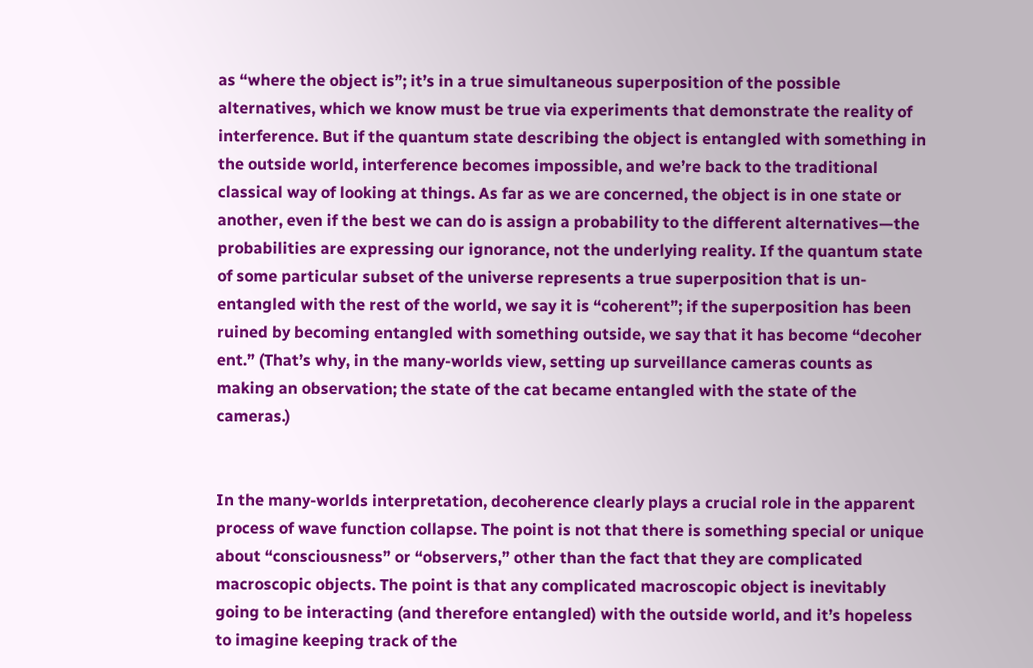as “where the object is”; it’s in a true simultaneous superposition of the possible alternatives, which we know must be true via experiments that demonstrate the reality of interference. But if the quantum state describing the object is entangled with something in the outside world, interference becomes impossible, and we’re back to the traditional classical way of looking at things. As far as we are concerned, the object is in one state or another, even if the best we can do is assign a probability to the different alternatives—the probabilities are expressing our ignorance, not the underlying reality. If the quantum state of some particular subset of the universe represents a true superposition that is un-entangled with the rest of the world, we say it is “coherent”; if the superposition has been ruined by becoming entangled with something outside, we say that it has become “decoher ent.” (That’s why, in the many-worlds view, setting up surveillance cameras counts as making an observation; the state of the cat became entangled with the state of the cameras.)


In the many-worlds interpretation, decoherence clearly plays a crucial role in the apparent process of wave function collapse. The point is not that there is something special or unique about “consciousness” or “observers,” other than the fact that they are complicated macroscopic objects. The point is that any complicated macroscopic object is inevitably going to be interacting (and therefore entangled) with the outside world, and it’s hopeless to imagine keeping track of the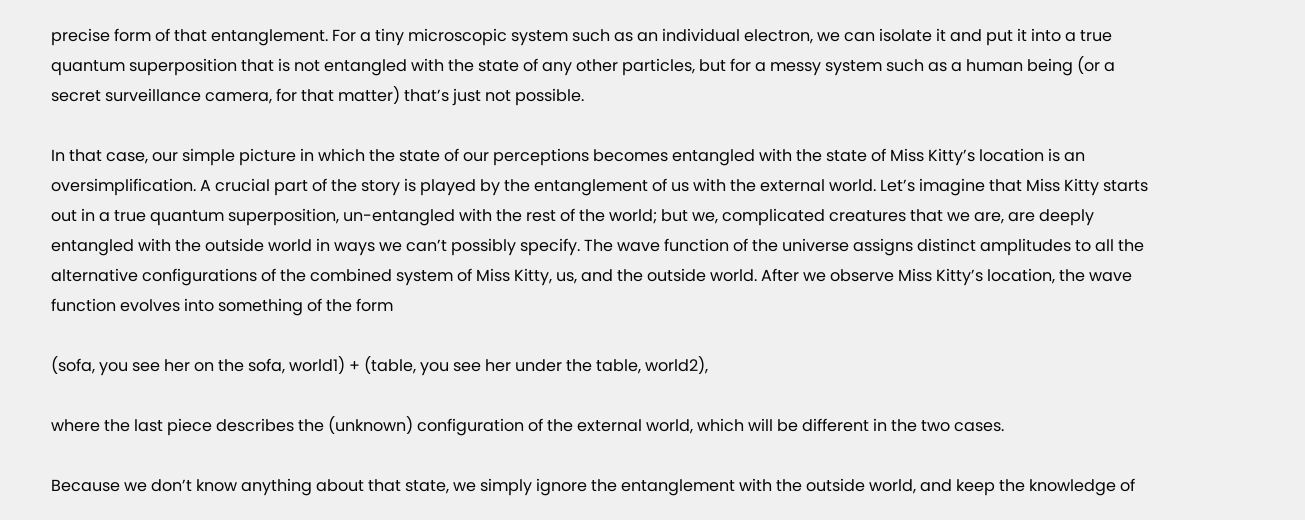precise form of that entanglement. For a tiny microscopic system such as an individual electron, we can isolate it and put it into a true quantum superposition that is not entangled with the state of any other particles, but for a messy system such as a human being (or a secret surveillance camera, for that matter) that’s just not possible.

In that case, our simple picture in which the state of our perceptions becomes entangled with the state of Miss Kitty’s location is an oversimplification. A crucial part of the story is played by the entanglement of us with the external world. Let’s imagine that Miss Kitty starts out in a true quantum superposition, un-entangled with the rest of the world; but we, complicated creatures that we are, are deeply entangled with the outside world in ways we can’t possibly specify. The wave function of the universe assigns distinct amplitudes to all the alternative configurations of the combined system of Miss Kitty, us, and the outside world. After we observe Miss Kitty’s location, the wave function evolves into something of the form

(sofa, you see her on the sofa, world1) + (table, you see her under the table, world2),

where the last piece describes the (unknown) configuration of the external world, which will be different in the two cases.

Because we don’t know anything about that state, we simply ignore the entanglement with the outside world, and keep the knowledge of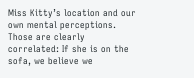Miss Kitty’s location and our own mental perceptions. Those are clearly correlated: If she is on the sofa, we believe we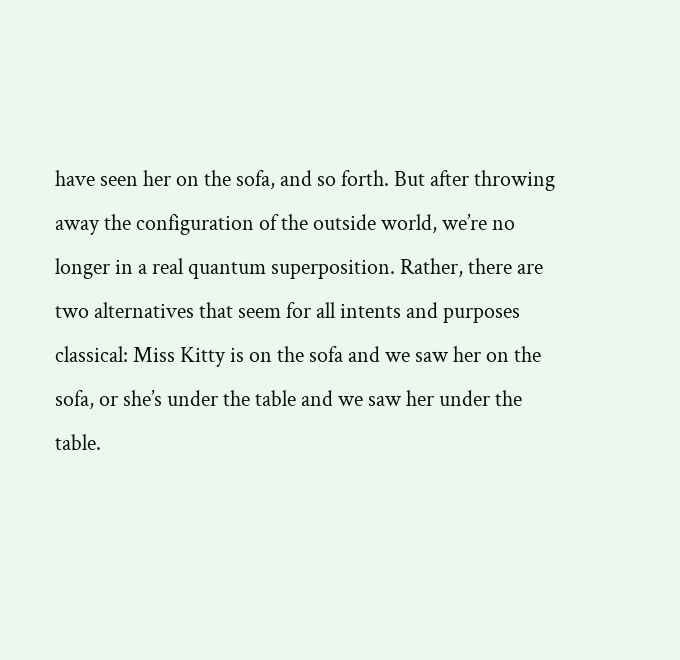have seen her on the sofa, and so forth. But after throwing away the configuration of the outside world, we’re no longer in a real quantum superposition. Rather, there are two alternatives that seem for all intents and purposes classical: Miss Kitty is on the sofa and we saw her on the sofa, or she’s under the table and we saw her under the table.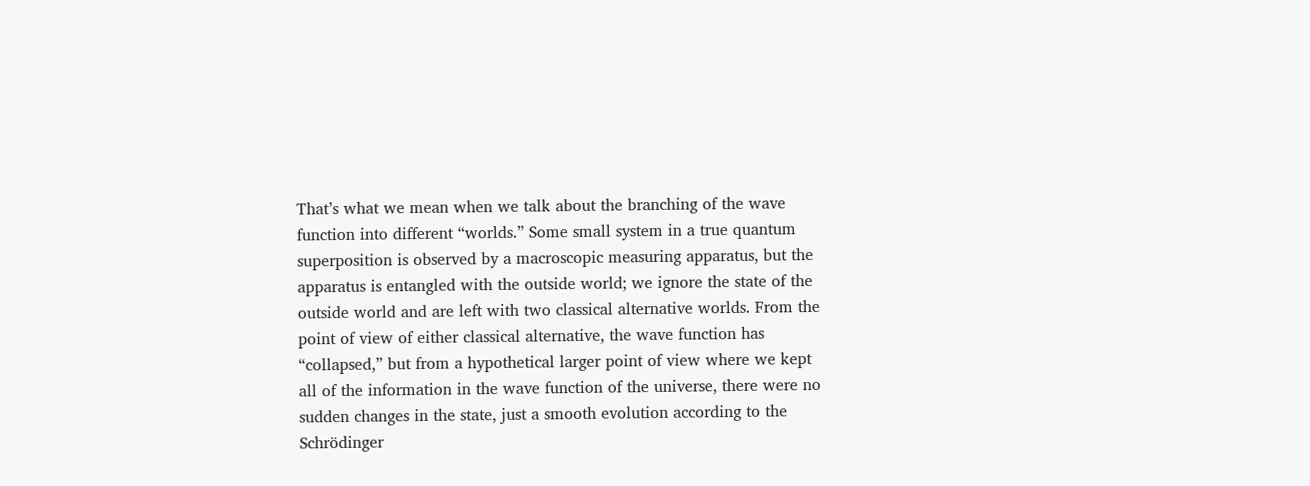That’s what we mean when we talk about the branching of the wave function into different “worlds.” Some small system in a true quantum superposition is observed by a macroscopic measuring apparatus, but the apparatus is entangled with the outside world; we ignore the state of the outside world and are left with two classical alternative worlds. From the point of view of either classical alternative, the wave function has “collapsed,” but from a hypothetical larger point of view where we kept all of the information in the wave function of the universe, there were no sudden changes in the state, just a smooth evolution according to the Schrödinger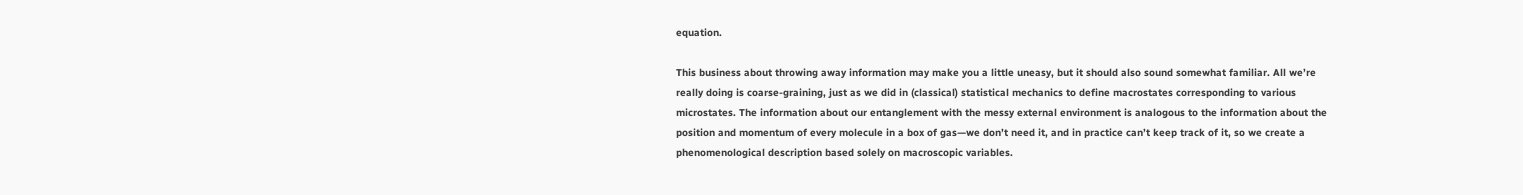equation.

This business about throwing away information may make you a little uneasy, but it should also sound somewhat familiar. All we’re really doing is coarse-graining, just as we did in (classical) statistical mechanics to define macrostates corresponding to various microstates. The information about our entanglement with the messy external environment is analogous to the information about the position and momentum of every molecule in a box of gas—we don’t need it, and in practice can’t keep track of it, so we create a phenomenological description based solely on macroscopic variables.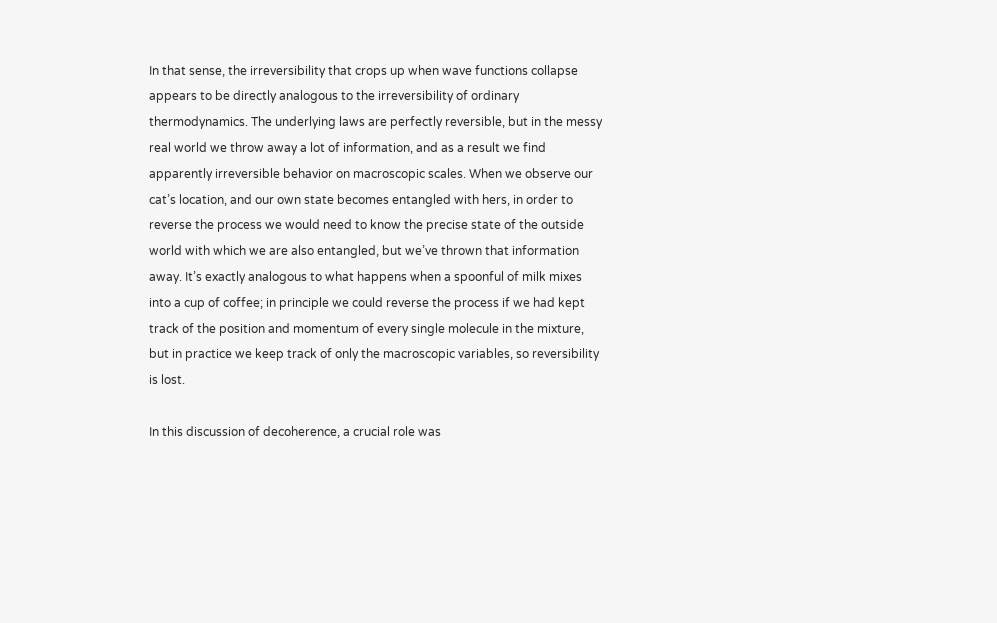In that sense, the irreversibility that crops up when wave functions collapse appears to be directly analogous to the irreversibility of ordinary thermodynamics. The underlying laws are perfectly reversible, but in the messy real world we throw away a lot of information, and as a result we find apparently irreversible behavior on macroscopic scales. When we observe our cat’s location, and our own state becomes entangled with hers, in order to reverse the process we would need to know the precise state of the outside world with which we are also entangled, but we’ve thrown that information away. It’s exactly analogous to what happens when a spoonful of milk mixes into a cup of coffee; in principle we could reverse the process if we had kept track of the position and momentum of every single molecule in the mixture, but in practice we keep track of only the macroscopic variables, so reversibility is lost.

In this discussion of decoherence, a crucial role was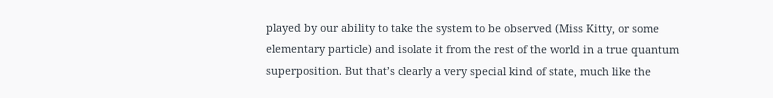played by our ability to take the system to be observed (Miss Kitty, or some elementary particle) and isolate it from the rest of the world in a true quantum superposition. But that’s clearly a very special kind of state, much like the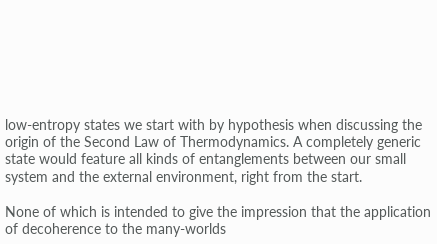low-entropy states we start with by hypothesis when discussing the origin of the Second Law of Thermodynamics. A completely generic state would feature all kinds of entanglements between our small system and the external environment, right from the start.

None of which is intended to give the impression that the application of decoherence to the many-worlds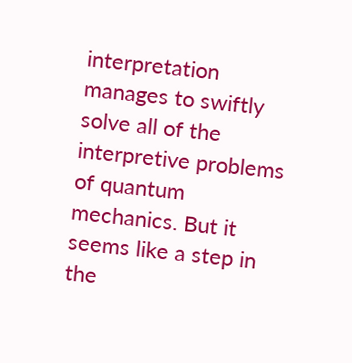interpretation manages to swiftly solve all of the interpretive problems of quantum mechanics. But it seems like a step in the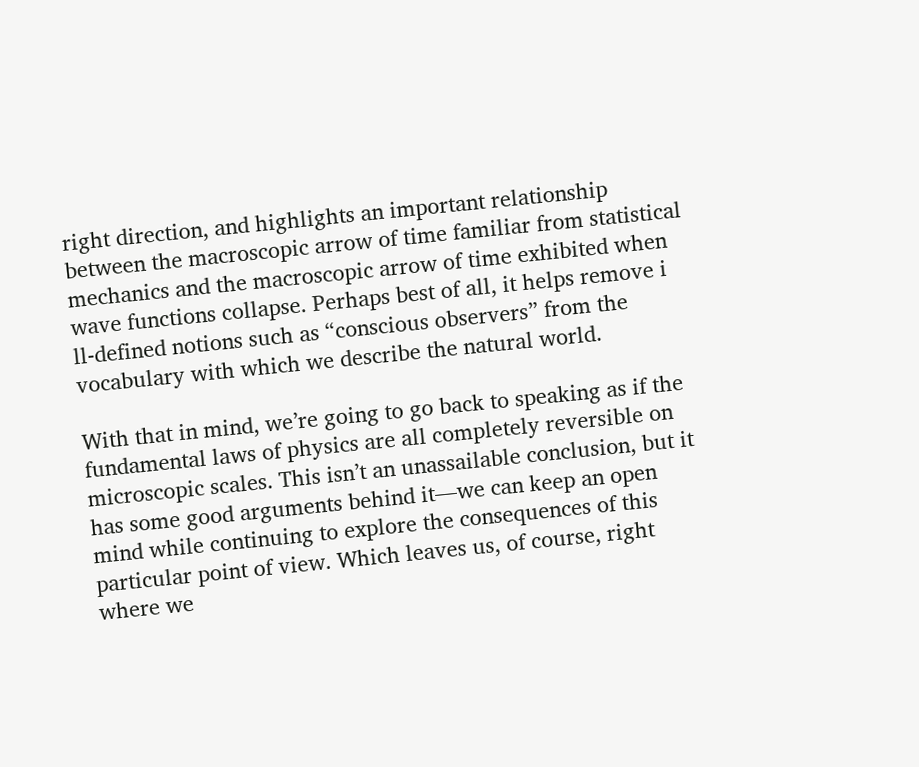right direction, and highlights an important relationship between the macroscopic arrow of time familiar from statistical mechanics and the macroscopic arrow of time exhibited when wave functions collapse. Perhaps best of all, it helps remove i ll-defined notions such as “conscious observers” from the vocabulary with which we describe the natural world.

With that in mind, we’re going to go back to speaking as if the fundamental laws of physics are all completely reversible on microscopic scales. This isn’t an unassailable conclusion, but it has some good arguments behind it—we can keep an open mind while continuing to explore the consequences of this particular point of view. Which leaves us, of course, right where we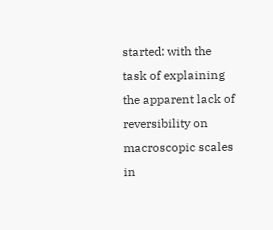started: with the task of explaining the apparent lack of reversibility on macroscopic scales in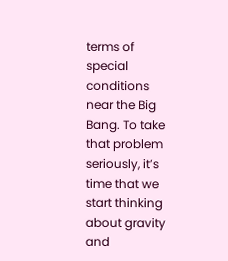terms of special conditions near the Big Bang. To take that problem seriously, it’s time that we start thinking about gravity and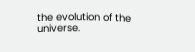the evolution of the universe.